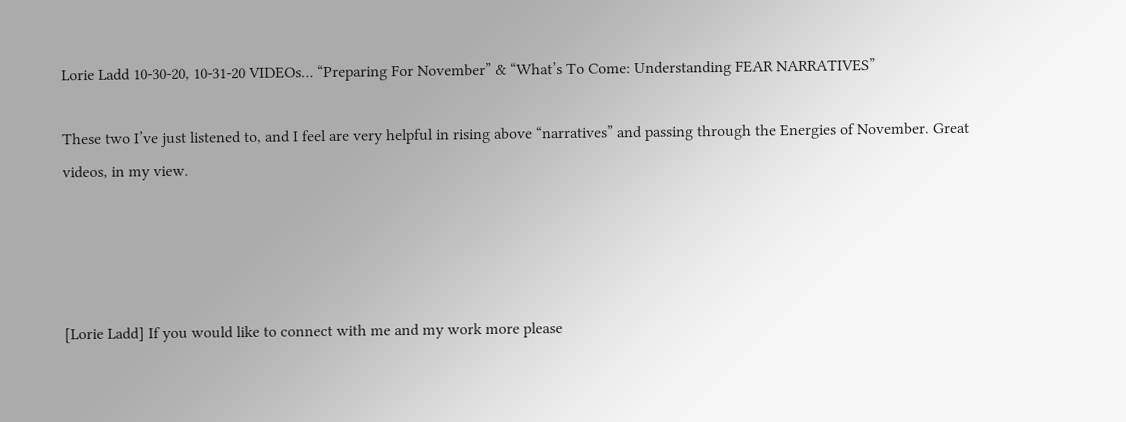Lorie Ladd 10-30-20, 10-31-20 VIDEOs… “Preparing For November” & “What’s To Come: Understanding FEAR NARRATIVES”

These two I’ve just listened to, and I feel are very helpful in rising above “narratives” and passing through the Energies of November. Great videos, in my view.




[Lorie Ladd] If you would like to connect with me and my work more please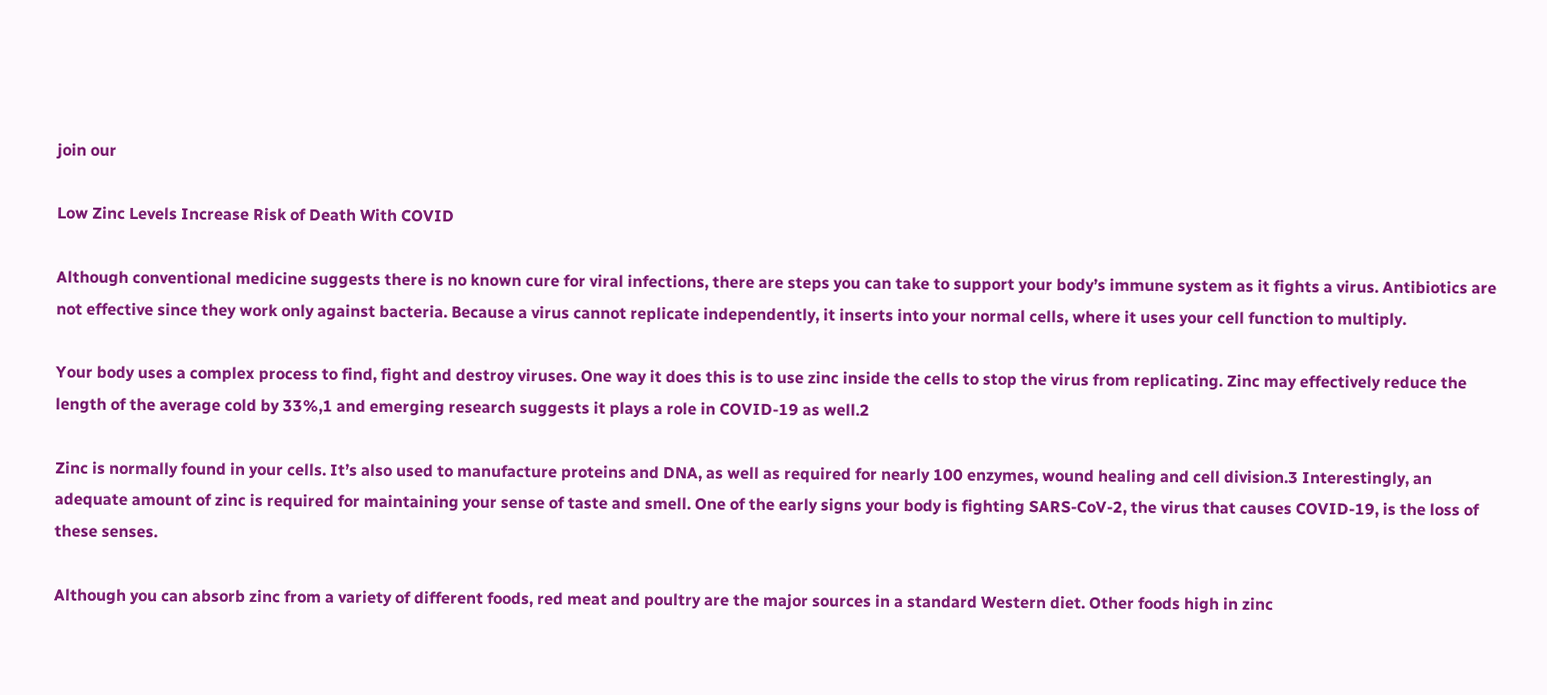join our

Low Zinc Levels Increase Risk of Death With COVID

Although conventional medicine suggests there is no known cure for viral infections, there are steps you can take to support your body’s immune system as it fights a virus. Antibiotics are not effective since they work only against bacteria. Because a virus cannot replicate independently, it inserts into your normal cells, where it uses your cell function to multiply.

Your body uses a complex process to find, fight and destroy viruses. One way it does this is to use zinc inside the cells to stop the virus from replicating. Zinc may effectively reduce the length of the average cold by 33%,1 and emerging research suggests it plays a role in COVID-19 as well.2

Zinc is normally found in your cells. It’s also used to manufacture proteins and DNA, as well as required for nearly 100 enzymes, wound healing and cell division.3 Interestingly, an adequate amount of zinc is required for maintaining your sense of taste and smell. One of the early signs your body is fighting SARS-CoV-2, the virus that causes COVID-19, is the loss of these senses.

Although you can absorb zinc from a variety of different foods, red meat and poultry are the major sources in a standard Western diet. Other foods high in zinc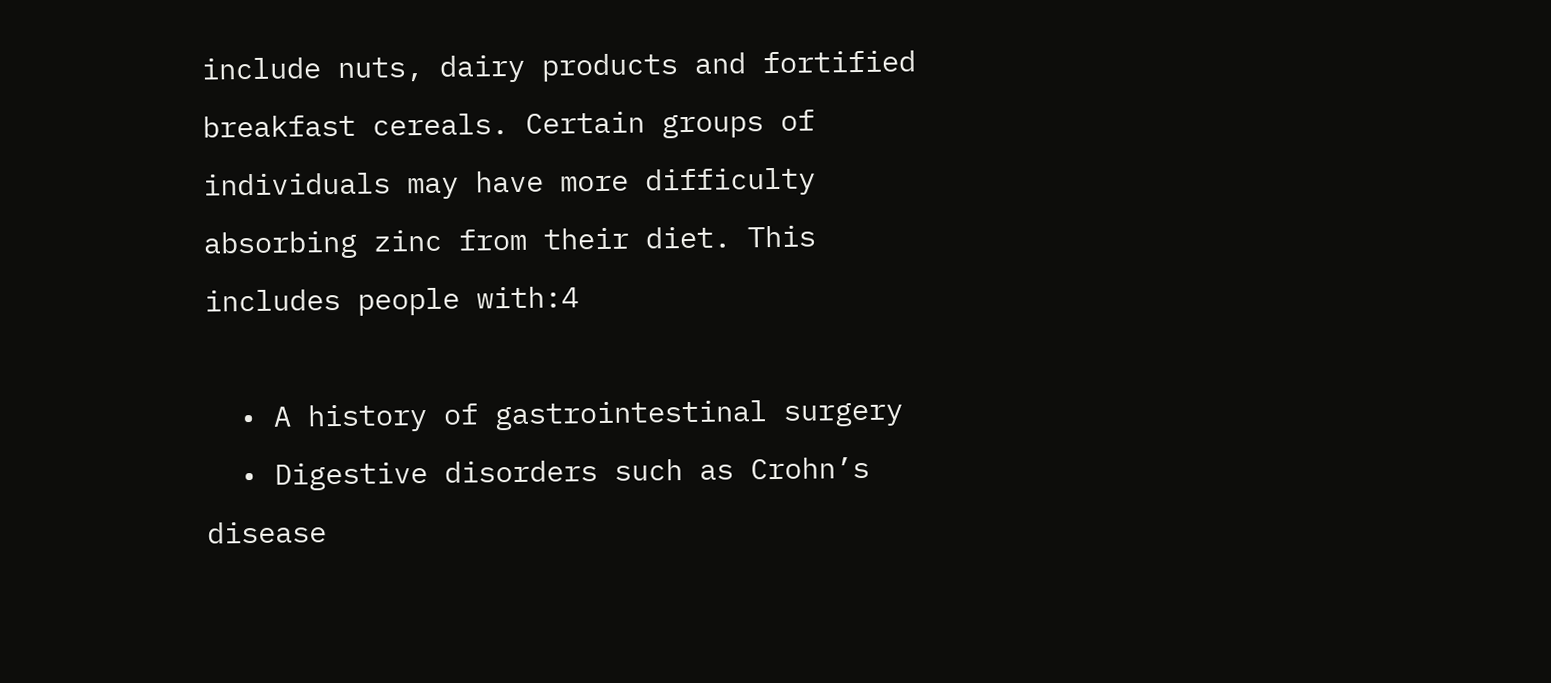include nuts, dairy products and fortified breakfast cereals. Certain groups of individuals may have more difficulty absorbing zinc from their diet. This includes people with:4

  • A history of gastrointestinal surgery
  • Digestive disorders such as Crohn’s disease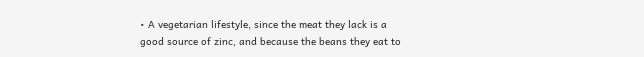• A vegetarian lifestyle, since the meat they lack is a good source of zinc, and because the beans they eat to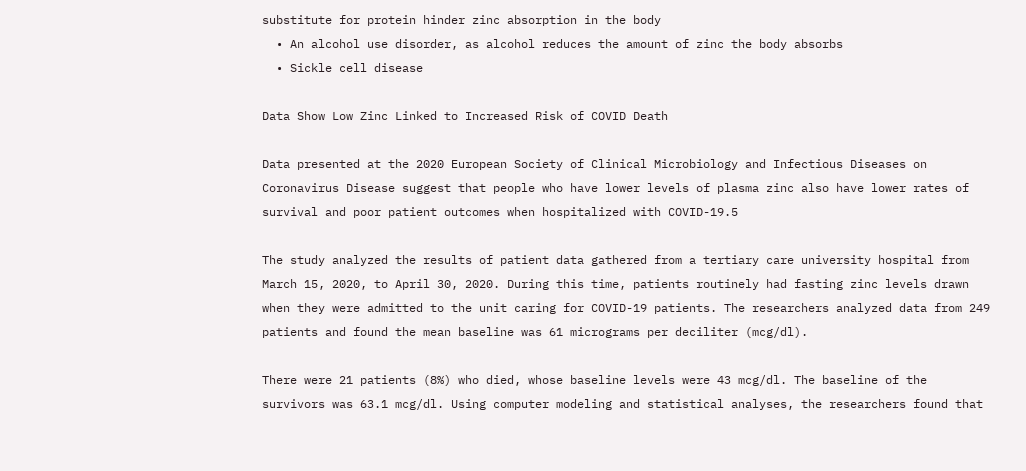substitute for protein hinder zinc absorption in the body
  • An alcohol use disorder, as alcohol reduces the amount of zinc the body absorbs
  • Sickle cell disease

Data Show Low Zinc Linked to Increased Risk of COVID Death

Data presented at the 2020 European Society of Clinical Microbiology and Infectious Diseases on Coronavirus Disease suggest that people who have lower levels of plasma zinc also have lower rates of survival and poor patient outcomes when hospitalized with COVID-19.5

The study analyzed the results of patient data gathered from a tertiary care university hospital from March 15, 2020, to April 30, 2020. During this time, patients routinely had fasting zinc levels drawn when they were admitted to the unit caring for COVID-19 patients. The researchers analyzed data from 249 patients and found the mean baseline was 61 micrograms per deciliter (mcg/dl).

There were 21 patients (8%) who died, whose baseline levels were 43 mcg/dl. The baseline of the survivors was 63.1 mcg/dl. Using computer modeling and statistical analyses, the researchers found that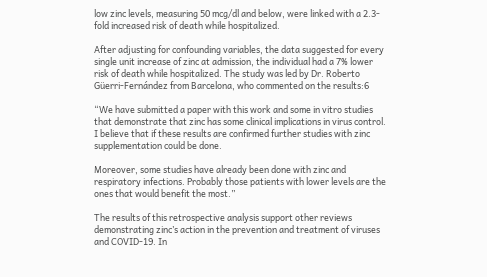low zinc levels, measuring 50 mcg/dl and below, were linked with a 2.3-fold increased risk of death while hospitalized.

After adjusting for confounding variables, the data suggested for every single unit increase of zinc at admission, the individual had a 7% lower risk of death while hospitalized. The study was led by Dr. Roberto Güerri-Fernández from Barcelona, who commented on the results:6

“We have submitted a paper with this work and some in vitro studies that demonstrate that zinc has some clinical implications in virus control. I believe that if these results are confirmed further studies with zinc supplementation could be done.

Moreover, some studies have already been done with zinc and respiratory infections. Probably those patients with lower levels are the ones that would benefit the most.”

The results of this retrospective analysis support other reviews demonstrating zinc’s action in the prevention and treatment of viruses and COVID-19. In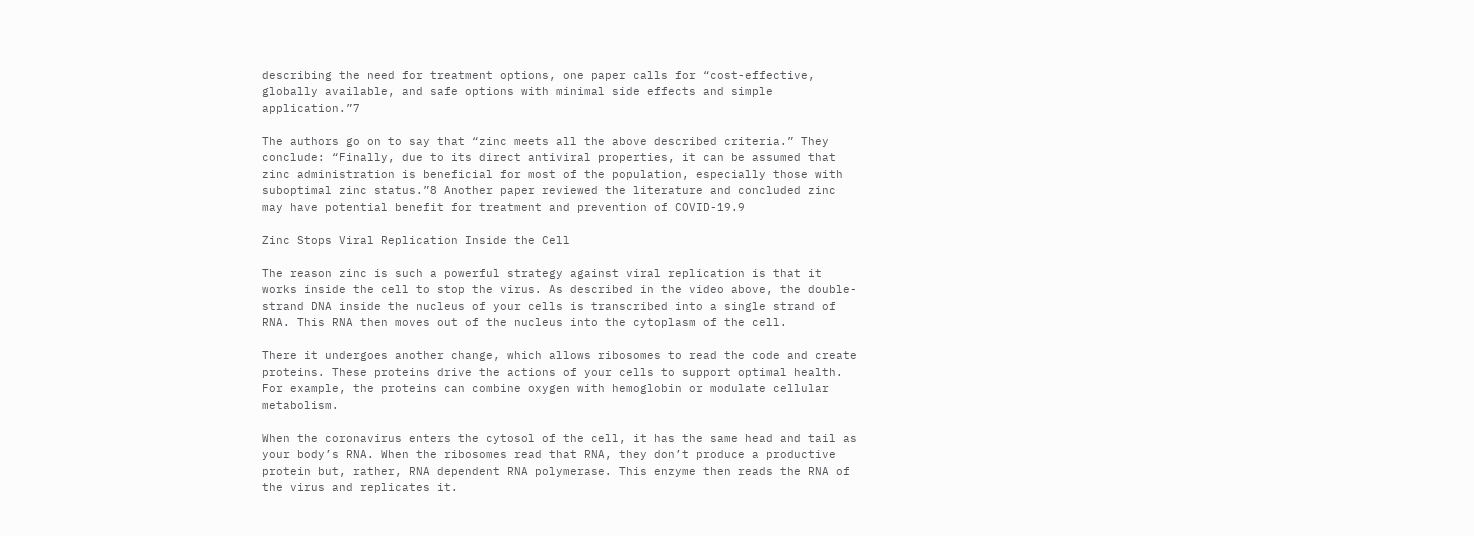describing the need for treatment options, one paper calls for “cost-effective, globally available, and safe options with minimal side effects and simple application.”7

The authors go on to say that “zinc meets all the above described criteria.” They conclude: “Finally, due to its direct antiviral properties, it can be assumed that zinc administration is beneficial for most of the population, especially those with suboptimal zinc status.”8 Another paper reviewed the literature and concluded zinc may have potential benefit for treatment and prevention of COVID-19.9

Zinc Stops Viral Replication Inside the Cell

The reason zinc is such a powerful strategy against viral replication is that it works inside the cell to stop the virus. As described in the video above, the double-strand DNA inside the nucleus of your cells is transcribed into a single strand of RNA. This RNA then moves out of the nucleus into the cytoplasm of the cell.

There it undergoes another change, which allows ribosomes to read the code and create proteins. These proteins drive the actions of your cells to support optimal health. For example, the proteins can combine oxygen with hemoglobin or modulate cellular metabolism.

When the coronavirus enters the cytosol of the cell, it has the same head and tail as your body’s RNA. When the ribosomes read that RNA, they don’t produce a productive protein but, rather, RNA dependent RNA polymerase. This enzyme then reads the RNA of the virus and replicates it.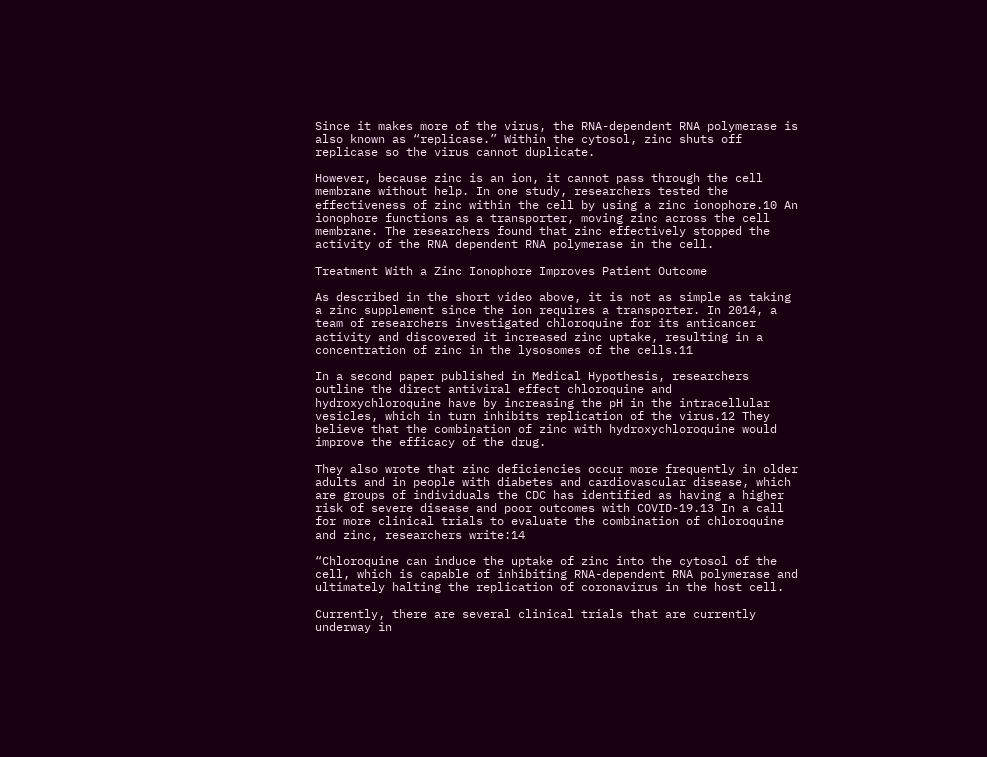Since it makes more of the virus, the RNA-dependent RNA polymerase is also known as “replicase.” Within the cytosol, zinc shuts off replicase so the virus cannot duplicate.

However, because zinc is an ion, it cannot pass through the cell membrane without help. In one study, researchers tested the effectiveness of zinc within the cell by using a zinc ionophore.10 An ionophore functions as a transporter, moving zinc across the cell membrane. The researchers found that zinc effectively stopped the activity of the RNA dependent RNA polymerase in the cell.

Treatment With a Zinc Ionophore Improves Patient Outcome

As described in the short video above, it is not as simple as taking a zinc supplement since the ion requires a transporter. In 2014, a team of researchers investigated chloroquine for its anticancer activity and discovered it increased zinc uptake, resulting in a concentration of zinc in the lysosomes of the cells.11

In a second paper published in Medical Hypothesis, researchers outline the direct antiviral effect chloroquine and hydroxychloroquine have by increasing the pH in the intracellular vesicles, which in turn inhibits replication of the virus.12 They believe that the combination of zinc with hydroxychloroquine would improve the efficacy of the drug.

They also wrote that zinc deficiencies occur more frequently in older adults and in people with diabetes and cardiovascular disease, which are groups of individuals the CDC has identified as having a higher risk of severe disease and poor outcomes with COVID-19.13 In a call for more clinical trials to evaluate the combination of chloroquine and zinc, researchers write:14

“Chloroquine can induce the uptake of zinc into the cytosol of the cell, which is capable of inhibiting RNA-dependent RNA polymerase and ultimately halting the replication of coronavirus in the host cell.

Currently, there are several clinical trials that are currently underway in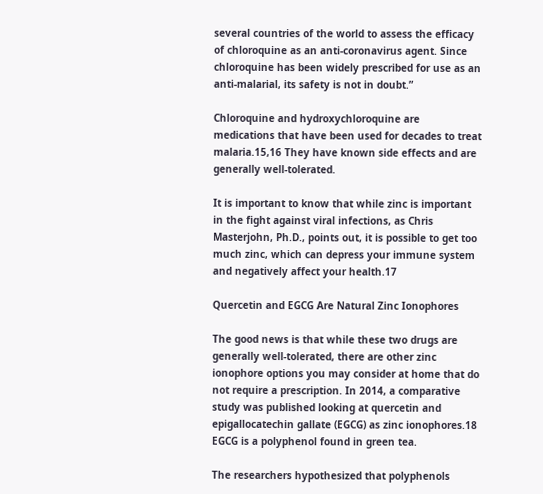several countries of the world to assess the efficacy of chloroquine as an anti-coronavirus agent. Since chloroquine has been widely prescribed for use as an anti-malarial, its safety is not in doubt.”

Chloroquine and hydroxychloroquine are medications that have been used for decades to treat malaria.15,16 They have known side effects and are generally well-tolerated.

It is important to know that while zinc is important in the fight against viral infections, as Chris Masterjohn, Ph.D., points out, it is possible to get too much zinc, which can depress your immune system and negatively affect your health.17

Quercetin and EGCG Are Natural Zinc Ionophores

The good news is that while these two drugs are generally well-tolerated, there are other zinc ionophore options you may consider at home that do not require a prescription. In 2014, a comparative study was published looking at quercetin and epigallocatechin gallate (EGCG) as zinc ionophores.18 EGCG is a polyphenol found in green tea.

The researchers hypothesized that polyphenols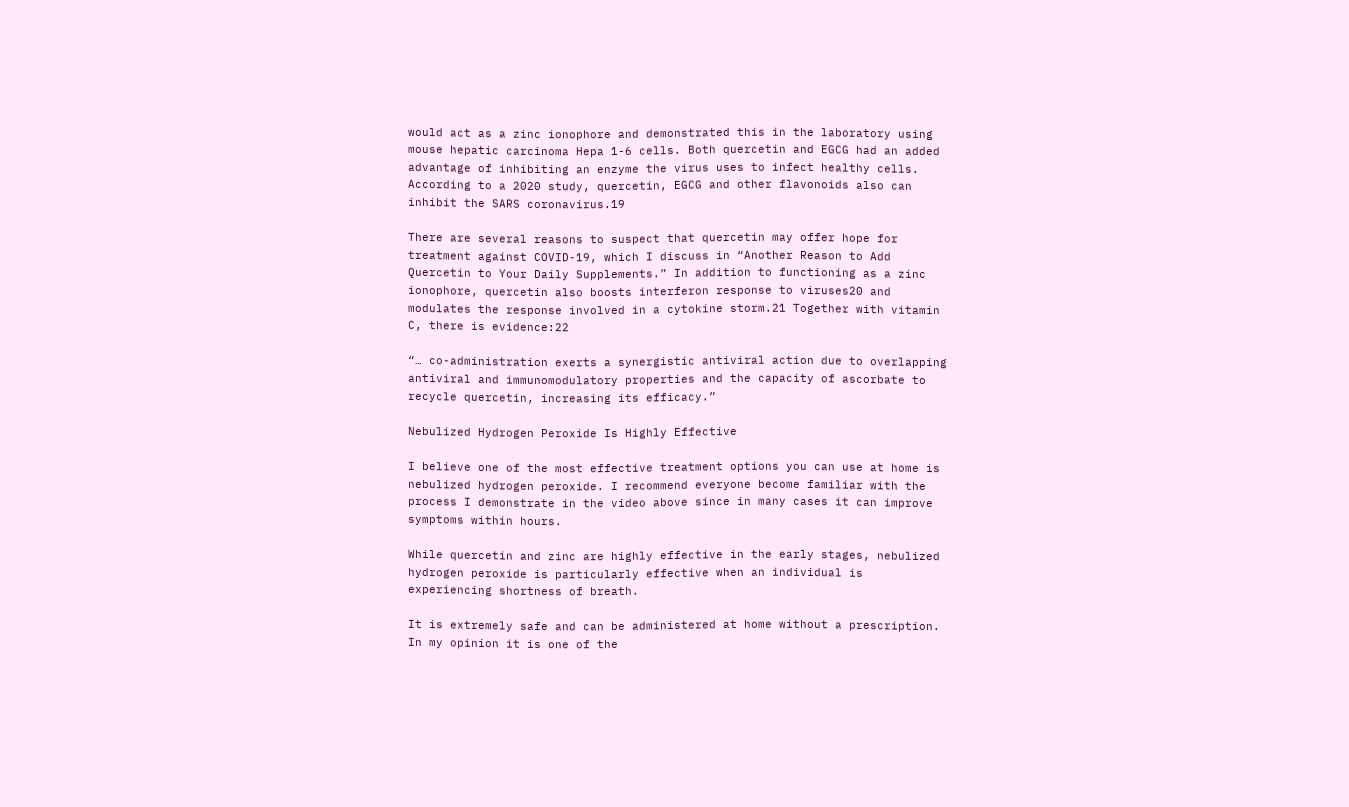would act as a zinc ionophore and demonstrated this in the laboratory using mouse hepatic carcinoma Hepa 1-6 cells. Both quercetin and EGCG had an added advantage of inhibiting an enzyme the virus uses to infect healthy cells. According to a 2020 study, quercetin, EGCG and other flavonoids also can inhibit the SARS coronavirus.19

There are several reasons to suspect that quercetin may offer hope for treatment against COVID-19, which I discuss in “Another Reason to Add Quercetin to Your Daily Supplements.” In addition to functioning as a zinc ionophore, quercetin also boosts interferon response to viruses20 and modulates the response involved in a cytokine storm.21 Together with vitamin C, there is evidence:22

“… co-administration exerts a synergistic antiviral action due to overlapping antiviral and immunomodulatory properties and the capacity of ascorbate to recycle quercetin, increasing its efficacy.”

Nebulized Hydrogen Peroxide Is Highly Effective

I believe one of the most effective treatment options you can use at home is nebulized hydrogen peroxide. I recommend everyone become familiar with the process I demonstrate in the video above since in many cases it can improve symptoms within hours.

While quercetin and zinc are highly effective in the early stages, nebulized hydrogen peroxide is particularly effective when an individual is experiencing shortness of breath.

It is extremely safe and can be administered at home without a prescription. In my opinion it is one of the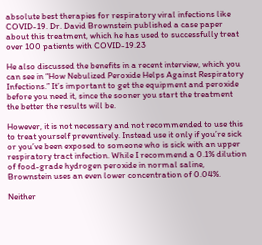absolute best therapies for respiratory viral infections like COVID-19. Dr. David Brownstein published a case paper about this treatment, which he has used to successfully treat over 100 patients with COVID-19.23

He also discussed the benefits in a recent interview, which you can see in “How Nebulized Peroxide Helps Against Respiratory Infections.” It’s important to get the equipment and peroxide before you need it, since the sooner you start the treatment the better the results will be.

However, it is not necessary and not recommended to use this to treat yourself preventively. Instead use it only if you’re sick or you’ve been exposed to someone who is sick with an upper respiratory tract infection. While I recommend a 0.1% dilution of food-grade hydrogen peroxide in normal saline, Brownstein uses an even lower concentration of 0.04%.

Neither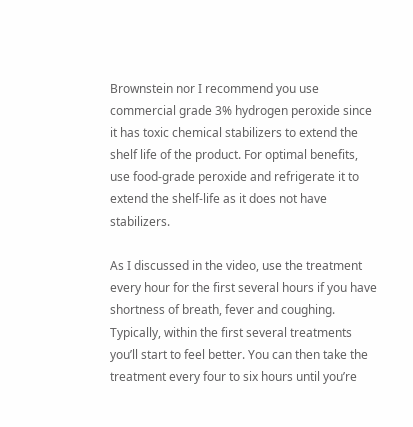Brownstein nor I recommend you use commercial grade 3% hydrogen peroxide since it has toxic chemical stabilizers to extend the shelf life of the product. For optimal benefits, use food-grade peroxide and refrigerate it to extend the shelf-life as it does not have stabilizers.

As I discussed in the video, use the treatment every hour for the first several hours if you have shortness of breath, fever and coughing. Typically, within the first several treatments you’ll start to feel better. You can then take the treatment every four to six hours until you’re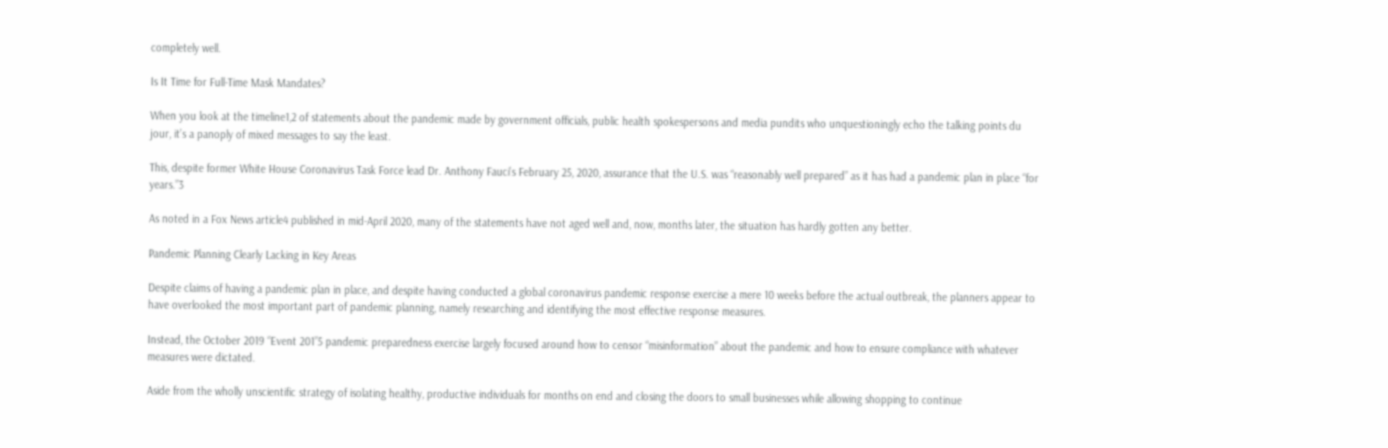completely well.

Is It Time for Full-Time Mask Mandates?

When you look at the timeline1,2 of statements about the pandemic made by government officials, public health spokespersons and media pundits who unquestioningly echo the talking points du jour, it’s a panoply of mixed messages to say the least.

This, despite former White House Coronavirus Task Force lead Dr. Anthony Fauci’s February 25, 2020, assurance that the U.S. was “reasonably well prepared” as it has had a pandemic plan in place “for years.”3

As noted in a Fox News article4 published in mid-April 2020, many of the statements have not aged well and, now, months later, the situation has hardly gotten any better.

Pandemic Planning Clearly Lacking in Key Areas

Despite claims of having a pandemic plan in place, and despite having conducted a global coronavirus pandemic response exercise a mere 10 weeks before the actual outbreak, the planners appear to have overlooked the most important part of pandemic planning, namely researching and identifying the most effective response measures.

Instead, the October 2019 “Event 201”5 pandemic preparedness exercise largely focused around how to censor “misinformation” about the pandemic and how to ensure compliance with whatever measures were dictated.

Aside from the wholly unscientific strategy of isolating healthy, productive individuals for months on end and closing the doors to small businesses while allowing shopping to continue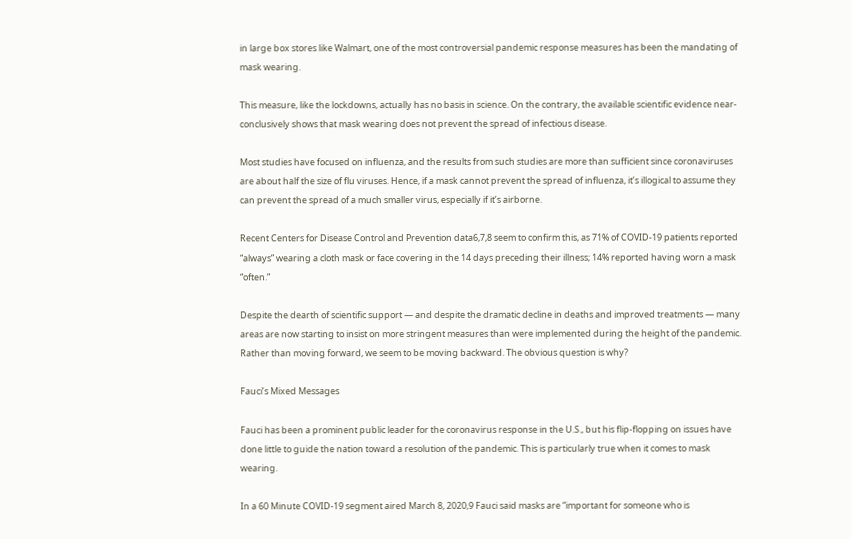in large box stores like Walmart, one of the most controversial pandemic response measures has been the mandating of mask wearing.

This measure, like the lockdowns, actually has no basis in science. On the contrary, the available scientific evidence near-conclusively shows that mask wearing does not prevent the spread of infectious disease.

Most studies have focused on influenza, and the results from such studies are more than sufficient since coronaviruses are about half the size of flu viruses. Hence, if a mask cannot prevent the spread of influenza, it’s illogical to assume they can prevent the spread of a much smaller virus, especially if it’s airborne.

Recent Centers for Disease Control and Prevention data6,7,8 seem to confirm this, as 71% of COVID-19 patients reported “always” wearing a cloth mask or face covering in the 14 days preceding their illness; 14% reported having worn a mask “often.”

Despite the dearth of scientific support — and despite the dramatic decline in deaths and improved treatments — many areas are now starting to insist on more stringent measures than were implemented during the height of the pandemic. Rather than moving forward, we seem to be moving backward. The obvious question is why?

Fauci’s Mixed Messages

Fauci has been a prominent public leader for the coronavirus response in the U.S., but his flip-flopping on issues have done little to guide the nation toward a resolution of the pandemic. This is particularly true when it comes to mask wearing.

In a 60 Minute COVID-19 segment aired March 8, 2020,9 Fauci said masks are “important for someone who is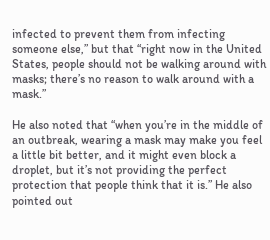infected to prevent them from infecting someone else,” but that “right now in the United States, people should not be walking around with masks; there’s no reason to walk around with a mask.”

He also noted that “when you’re in the middle of an outbreak, wearing a mask may make you feel a little bit better, and it might even block a droplet, but it’s not providing the perfect protection that people think that it is.” He also pointed out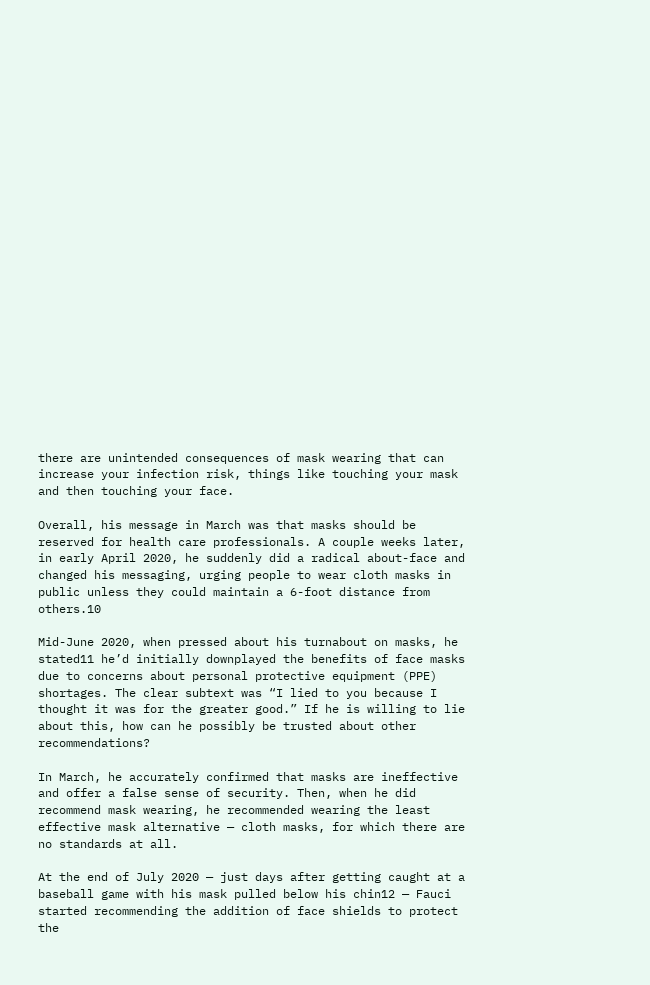there are unintended consequences of mask wearing that can increase your infection risk, things like touching your mask and then touching your face.

Overall, his message in March was that masks should be reserved for health care professionals. A couple weeks later, in early April 2020, he suddenly did a radical about-face and changed his messaging, urging people to wear cloth masks in public unless they could maintain a 6-foot distance from others.10

Mid-June 2020, when pressed about his turnabout on masks, he stated11 he’d initially downplayed the benefits of face masks due to concerns about personal protective equipment (PPE) shortages. The clear subtext was “I lied to you because I thought it was for the greater good.” If he is willing to lie about this, how can he possibly be trusted about other recommendations?

In March, he accurately confirmed that masks are ineffective and offer a false sense of security. Then, when he did recommend mask wearing, he recommended wearing the least effective mask alternative — cloth masks, for which there are no standards at all.

At the end of July 2020 — just days after getting caught at a baseball game with his mask pulled below his chin12 — Fauci started recommending the addition of face shields to protect the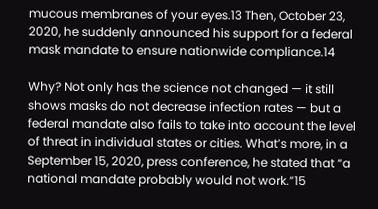mucous membranes of your eyes.13 Then, October 23, 2020, he suddenly announced his support for a federal mask mandate to ensure nationwide compliance.14

Why? Not only has the science not changed — it still shows masks do not decrease infection rates — but a federal mandate also fails to take into account the level of threat in individual states or cities. What’s more, in a September 15, 2020, press conference, he stated that “a national mandate probably would not work.”15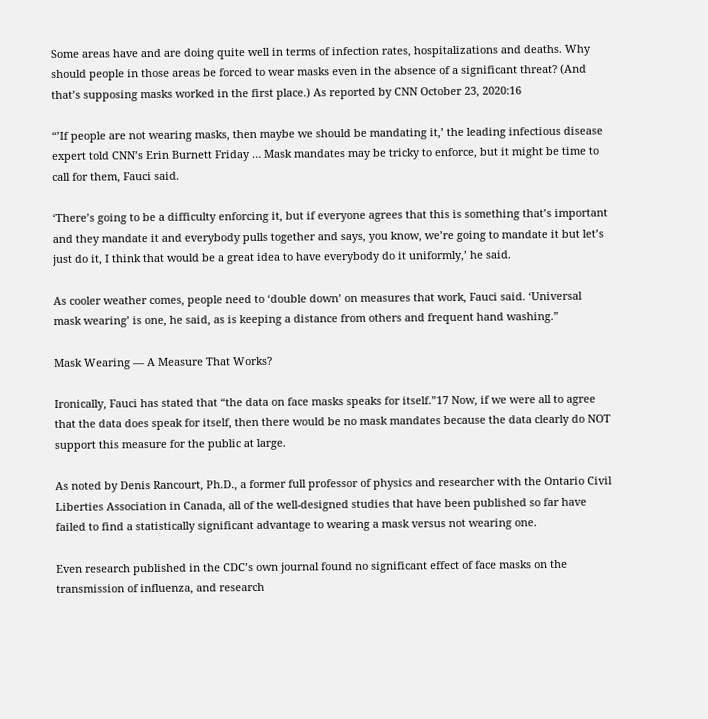Some areas have and are doing quite well in terms of infection rates, hospitalizations and deaths. Why should people in those areas be forced to wear masks even in the absence of a significant threat? (And that’s supposing masks worked in the first place.) As reported by CNN October 23, 2020:16

“’If people are not wearing masks, then maybe we should be mandating it,’ the leading infectious disease expert told CNN’s Erin Burnett Friday … Mask mandates may be tricky to enforce, but it might be time to call for them, Fauci said.

‘There’s going to be a difficulty enforcing it, but if everyone agrees that this is something that’s important and they mandate it and everybody pulls together and says, you know, we’re going to mandate it but let’s just do it, I think that would be a great idea to have everybody do it uniformly,’ he said.

As cooler weather comes, people need to ‘double down’ on measures that work, Fauci said. ‘Universal mask wearing’ is one, he said, as is keeping a distance from others and frequent hand washing.”

Mask Wearing — A Measure That Works?

Ironically, Fauci has stated that “the data on face masks speaks for itself.”17 Now, if we were all to agree that the data does speak for itself, then there would be no mask mandates because the data clearly do NOT support this measure for the public at large.

As noted by Denis Rancourt, Ph.D., a former full professor of physics and researcher with the Ontario Civil Liberties Association in Canada, all of the well-designed studies that have been published so far have failed to find a statistically significant advantage to wearing a mask versus not wearing one.

Even research published in the CDC’s own journal found no significant effect of face masks on the transmission of influenza, and research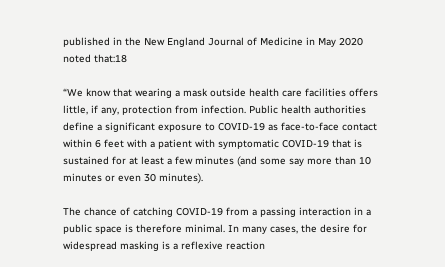published in the New England Journal of Medicine in May 2020 noted that:18

“We know that wearing a mask outside health care facilities offers little, if any, protection from infection. Public health authorities define a significant exposure to COVID-19 as face-to-face contact within 6 feet with a patient with symptomatic COVID-19 that is sustained for at least a few minutes (and some say more than 10 minutes or even 30 minutes).

The chance of catching COVID-19 from a passing interaction in a public space is therefore minimal. In many cases, the desire for widespread masking is a reflexive reaction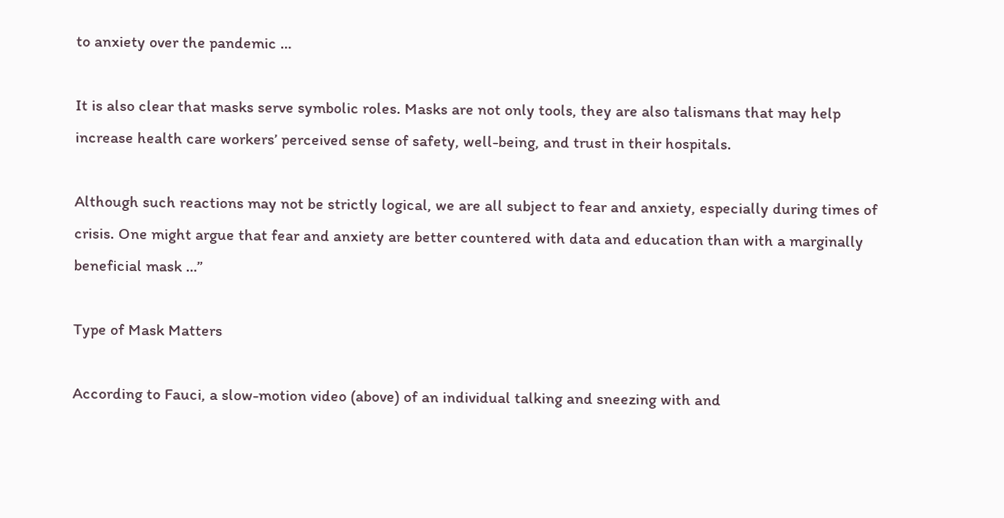to anxiety over the pandemic …

It is also clear that masks serve symbolic roles. Masks are not only tools, they are also talismans that may help increase health care workers’ perceived sense of safety, well-being, and trust in their hospitals.

Although such reactions may not be strictly logical, we are all subject to fear and anxiety, especially during times of crisis. One might argue that fear and anxiety are better countered with data and education than with a marginally beneficial mask …”

Type of Mask Matters

According to Fauci, a slow-motion video (above) of an individual talking and sneezing with and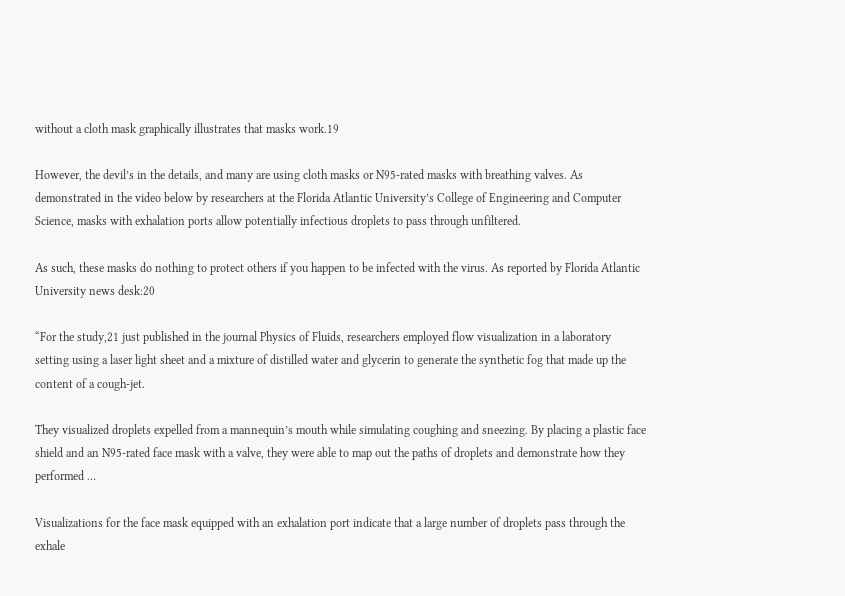without a cloth mask graphically illustrates that masks work.19

However, the devil’s in the details, and many are using cloth masks or N95-rated masks with breathing valves. As demonstrated in the video below by researchers at the Florida Atlantic University’s College of Engineering and Computer Science, masks with exhalation ports allow potentially infectious droplets to pass through unfiltered.

As such, these masks do nothing to protect others if you happen to be infected with the virus. As reported by Florida Atlantic University news desk:20

“For the study,21 just published in the journal Physics of Fluids, researchers employed flow visualization in a laboratory setting using a laser light sheet and a mixture of distilled water and glycerin to generate the synthetic fog that made up the content of a cough-jet.

They visualized droplets expelled from a mannequin’s mouth while simulating coughing and sneezing. By placing a plastic face shield and an N95-rated face mask with a valve, they were able to map out the paths of droplets and demonstrate how they performed …

Visualizations for the face mask equipped with an exhalation port indicate that a large number of droplets pass through the exhale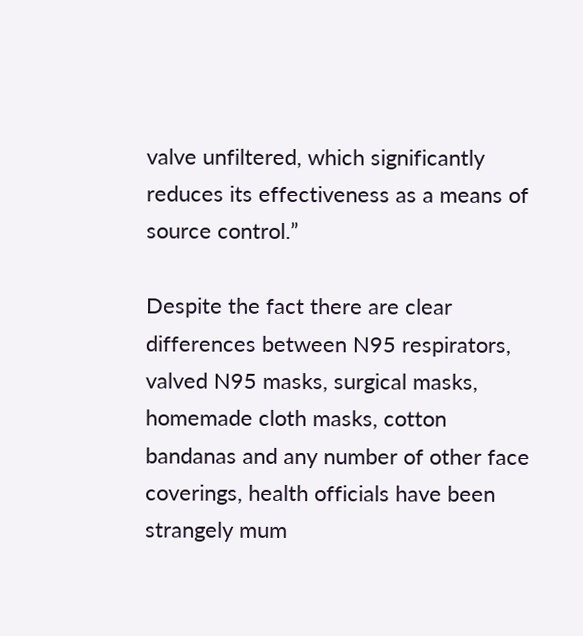valve unfiltered, which significantly reduces its effectiveness as a means of source control.”

Despite the fact there are clear differences between N95 respirators, valved N95 masks, surgical masks, homemade cloth masks, cotton bandanas and any number of other face coverings, health officials have been strangely mum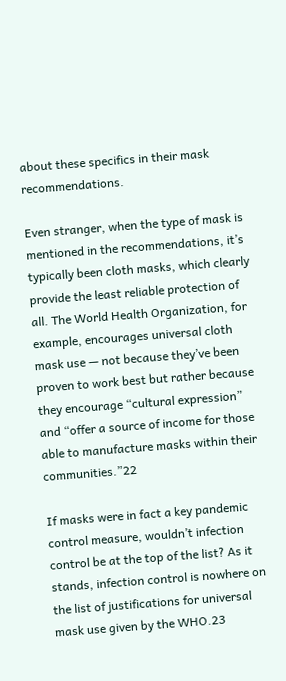about these specifics in their mask recommendations.

Even stranger, when the type of mask is mentioned in the recommendations, it’s typically been cloth masks, which clearly provide the least reliable protection of all. The World Health Organization, for example, encourages universal cloth mask use — not because they’ve been proven to work best but rather because they encourage “cultural expression” and “offer a source of income for those able to manufacture masks within their communities.”22

If masks were in fact a key pandemic control measure, wouldn’t infection control be at the top of the list? As it stands, infection control is nowhere on the list of justifications for universal mask use given by the WHO.23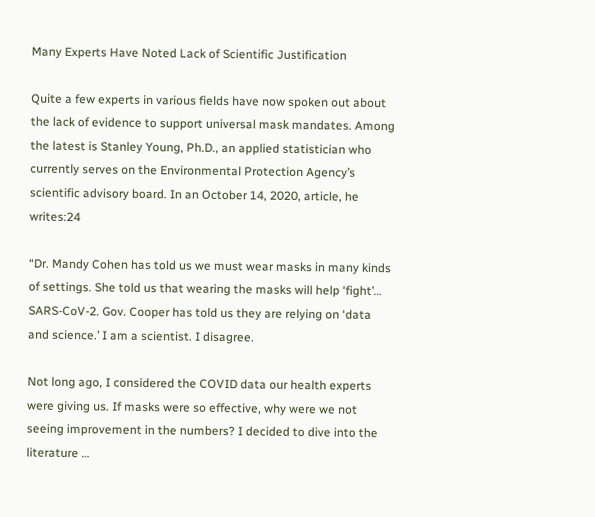Many Experts Have Noted Lack of Scientific Justification

Quite a few experts in various fields have now spoken out about the lack of evidence to support universal mask mandates. Among the latest is Stanley Young, Ph.D., an applied statistician who currently serves on the Environmental Protection Agency’s scientific advisory board. In an October 14, 2020, article, he writes:24

“Dr. Mandy Cohen has told us we must wear masks in many kinds of settings. She told us that wearing the masks will help ‘fight’… SARS-CoV-2. Gov. Cooper has told us they are relying on ‘data and science.’ I am a scientist. I disagree.

Not long ago, I considered the COVID data our health experts were giving us. If masks were so effective, why were we not seeing improvement in the numbers? I decided to dive into the literature …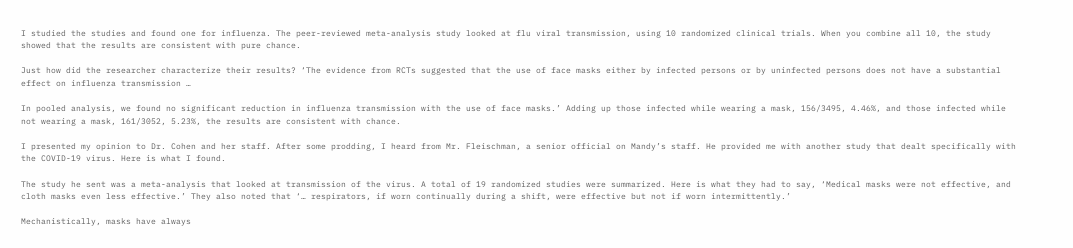I studied the studies and found one for influenza. The peer-reviewed meta-analysis study looked at flu viral transmission, using 10 randomized clinical trials. When you combine all 10, the study showed that the results are consistent with pure chance.

Just how did the researcher characterize their results? ‘The evidence from RCTs suggested that the use of face masks either by infected persons or by uninfected persons does not have a substantial effect on influenza transmission …

In pooled analysis, we found no significant reduction in influenza transmission with the use of face masks.’ Adding up those infected while wearing a mask, 156/3495, 4.46%, and those infected while not wearing a mask, 161/3052, 5.23%, the results are consistent with chance.

I presented my opinion to Dr. Cohen and her staff. After some prodding, I heard from Mr. Fleischman, a senior official on Mandy’s staff. He provided me with another study that dealt specifically with the COVID-19 virus. Here is what I found.

The study he sent was a meta-analysis that looked at transmission of the virus. A total of 19 randomized studies were summarized. Here is what they had to say, ‘Medical masks were not effective, and cloth masks even less effective.’ They also noted that ‘… respirators, if worn continually during a shift, were effective but not if worn intermittently.’

Mechanistically, masks have always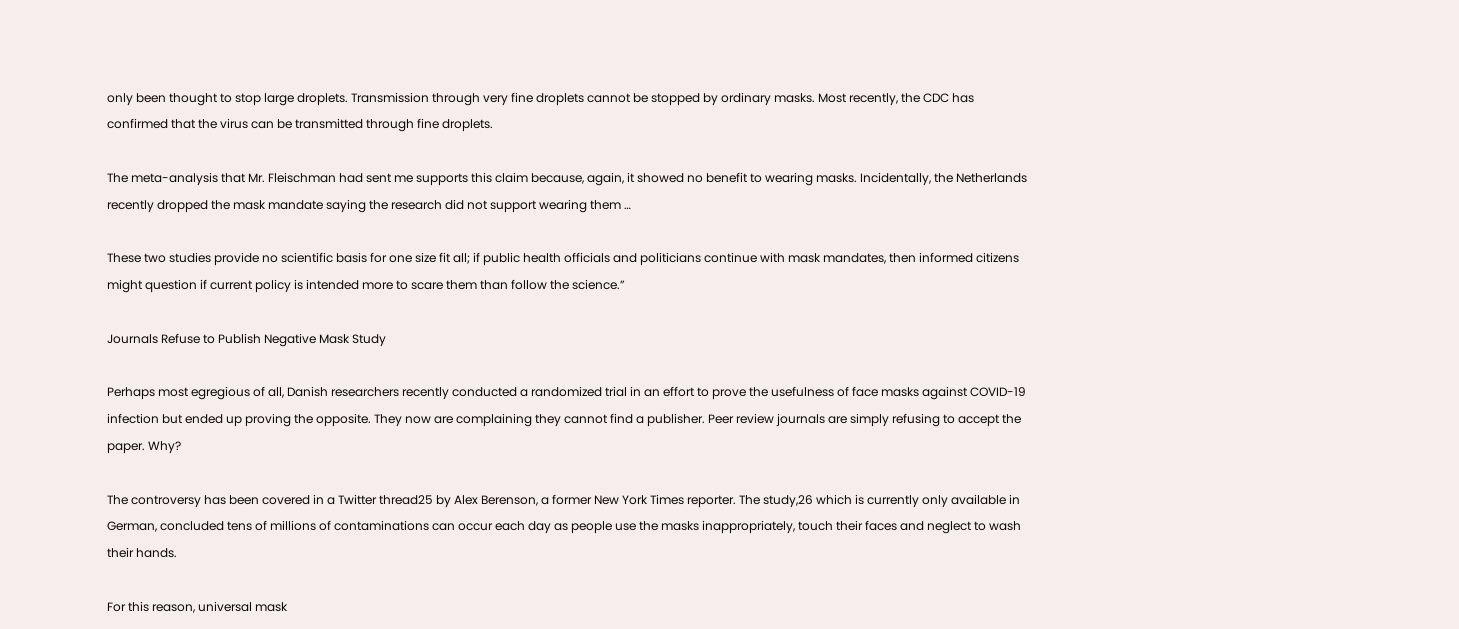only been thought to stop large droplets. Transmission through very fine droplets cannot be stopped by ordinary masks. Most recently, the CDC has confirmed that the virus can be transmitted through fine droplets.

The meta-analysis that Mr. Fleischman had sent me supports this claim because, again, it showed no benefit to wearing masks. Incidentally, the Netherlands recently dropped the mask mandate saying the research did not support wearing them …

These two studies provide no scientific basis for one size fit all; if public health officials and politicians continue with mask mandates, then informed citizens might question if current policy is intended more to scare them than follow the science.”

Journals Refuse to Publish Negative Mask Study

Perhaps most egregious of all, Danish researchers recently conducted a randomized trial in an effort to prove the usefulness of face masks against COVID-19 infection but ended up proving the opposite. They now are complaining they cannot find a publisher. Peer review journals are simply refusing to accept the paper. Why?

The controversy has been covered in a Twitter thread25 by Alex Berenson, a former New York Times reporter. The study,26 which is currently only available in German, concluded tens of millions of contaminations can occur each day as people use the masks inappropriately, touch their faces and neglect to wash their hands.

For this reason, universal mask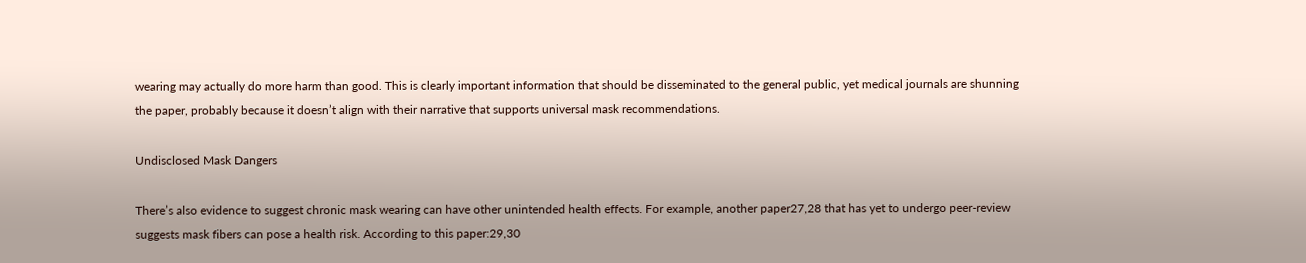wearing may actually do more harm than good. This is clearly important information that should be disseminated to the general public, yet medical journals are shunning the paper, probably because it doesn’t align with their narrative that supports universal mask recommendations.

Undisclosed Mask Dangers

There’s also evidence to suggest chronic mask wearing can have other unintended health effects. For example, another paper27,28 that has yet to undergo peer-review suggests mask fibers can pose a health risk. According to this paper:29,30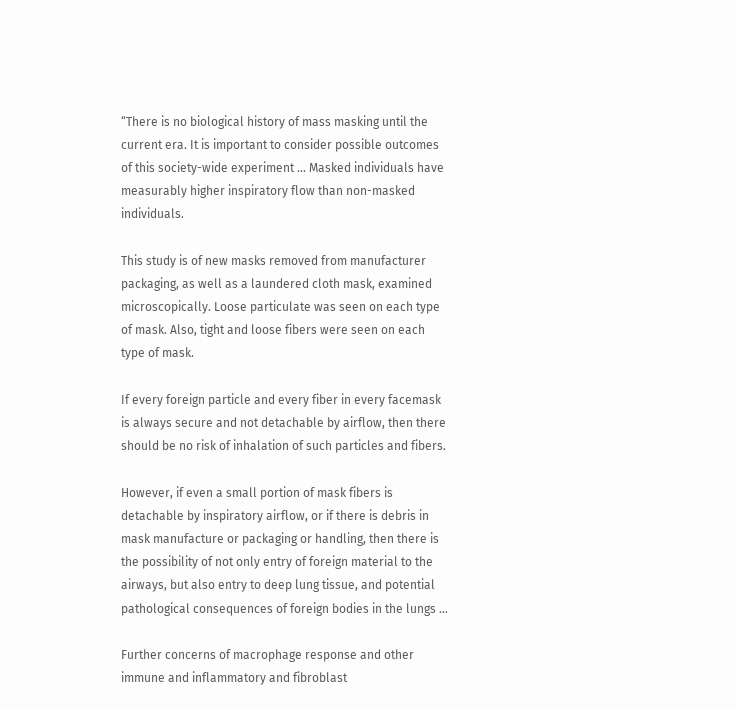“There is no biological history of mass masking until the current era. It is important to consider possible outcomes of this society-wide experiment … Masked individuals have measurably higher inspiratory flow than non-masked individuals.

This study is of new masks removed from manufacturer packaging, as well as a laundered cloth mask, examined microscopically. Loose particulate was seen on each type of mask. Also, tight and loose fibers were seen on each type of mask.

If every foreign particle and every fiber in every facemask is always secure and not detachable by airflow, then there should be no risk of inhalation of such particles and fibers.

However, if even a small portion of mask fibers is detachable by inspiratory airflow, or if there is debris in mask manufacture or packaging or handling, then there is the possibility of not only entry of foreign material to the airways, but also entry to deep lung tissue, and potential pathological consequences of foreign bodies in the lungs …

Further concerns of macrophage response and other immune and inflammatory and fibroblast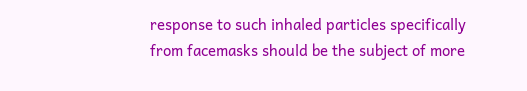response to such inhaled particles specifically from facemasks should be the subject of more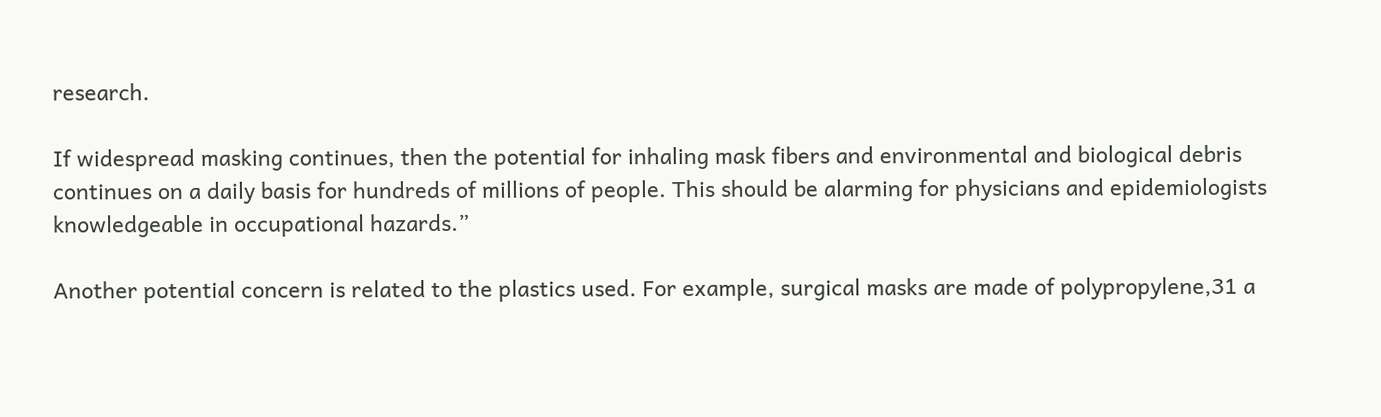research.

If widespread masking continues, then the potential for inhaling mask fibers and environmental and biological debris continues on a daily basis for hundreds of millions of people. This should be alarming for physicians and epidemiologists knowledgeable in occupational hazards.”

Another potential concern is related to the plastics used. For example, surgical masks are made of polypropylene,31 a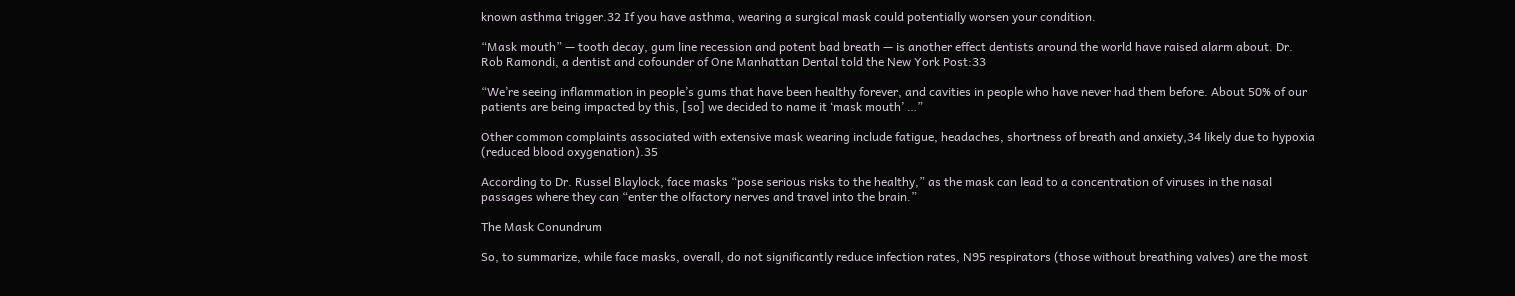known asthma trigger.32 If you have asthma, wearing a surgical mask could potentially worsen your condition.

“Mask mouth” — tooth decay, gum line recession and potent bad breath — is another effect dentists around the world have raised alarm about. Dr. Rob Ramondi, a dentist and cofounder of One Manhattan Dental told the New York Post:33

“We’re seeing inflammation in people’s gums that have been healthy forever, and cavities in people who have never had them before. About 50% of our patients are being impacted by this, [so] we decided to name it ‘mask mouth’ …”

Other common complaints associated with extensive mask wearing include fatigue, headaches, shortness of breath and anxiety,34 likely due to hypoxia (reduced blood oxygenation).35

According to Dr. Russel Blaylock, face masks “pose serious risks to the healthy,” as the mask can lead to a concentration of viruses in the nasal passages where they can “enter the olfactory nerves and travel into the brain.”

The Mask Conundrum

So, to summarize, while face masks, overall, do not significantly reduce infection rates, N95 respirators (those without breathing valves) are the most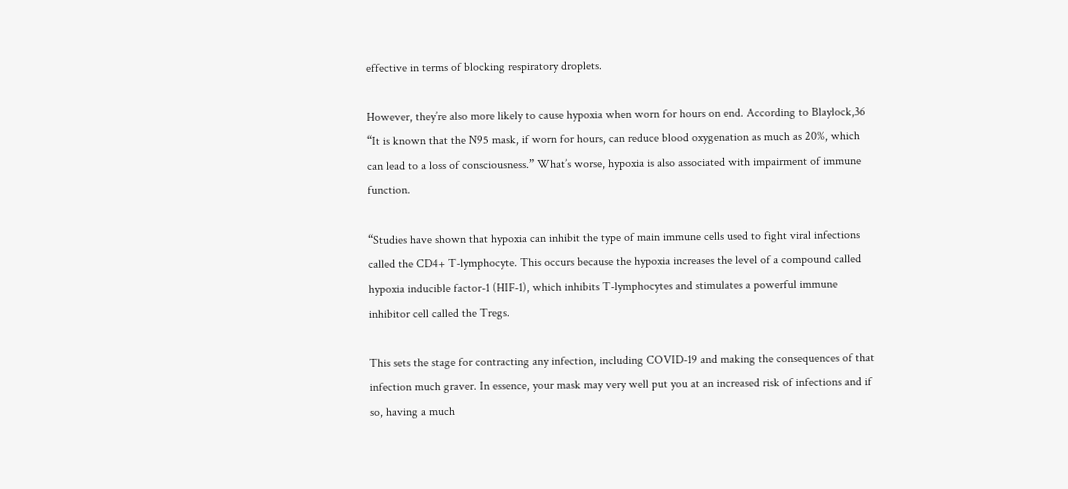effective in terms of blocking respiratory droplets.

However, they’re also more likely to cause hypoxia when worn for hours on end. According to Blaylock,36 “It is known that the N95 mask, if worn for hours, can reduce blood oxygenation as much as 20%, which can lead to a loss of consciousness.” What’s worse, hypoxia is also associated with impairment of immune function.

“Studies have shown that hypoxia can inhibit the type of main immune cells used to fight viral infections called the CD4+ T-lymphocyte. This occurs because the hypoxia increases the level of a compound called hypoxia inducible factor-1 (HIF-1), which inhibits T-lymphocytes and stimulates a powerful immune inhibitor cell called the Tregs.

This sets the stage for contracting any infection, including COVID-19 and making the consequences of that infection much graver. In essence, your mask may very well put you at an increased risk of infections and if so, having a much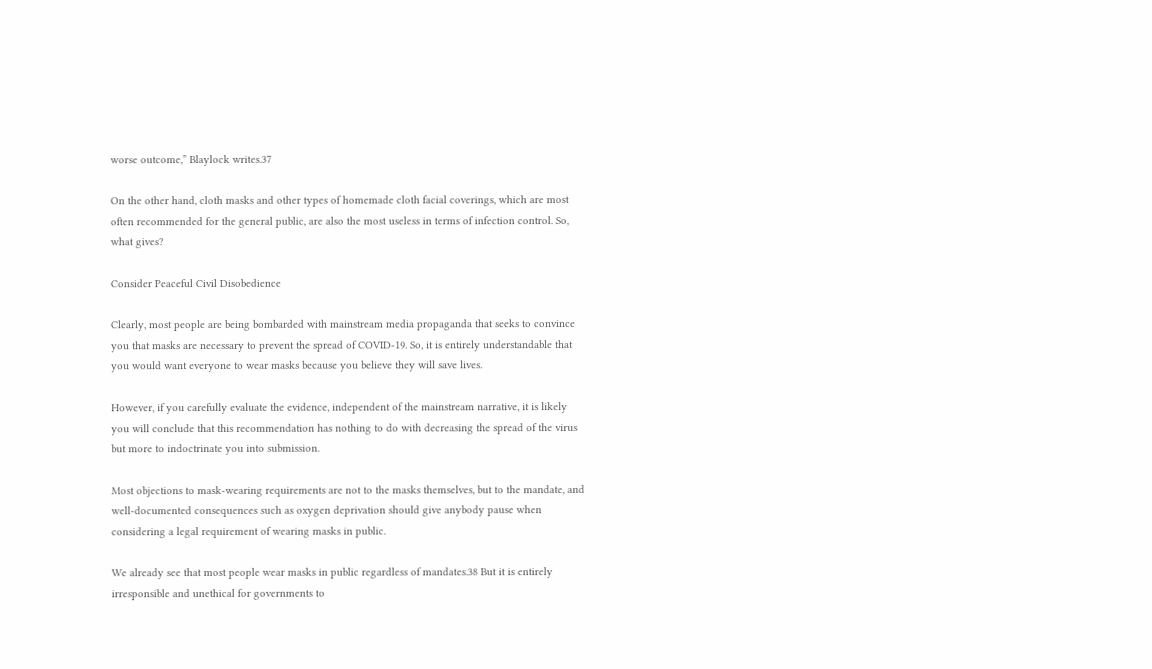worse outcome,” Blaylock writes.37

On the other hand, cloth masks and other types of homemade cloth facial coverings, which are most often recommended for the general public, are also the most useless in terms of infection control. So, what gives?

Consider Peaceful Civil Disobedience

Clearly, most people are being bombarded with mainstream media propaganda that seeks to convince you that masks are necessary to prevent the spread of COVID-19. So, it is entirely understandable that you would want everyone to wear masks because you believe they will save lives.

However, if you carefully evaluate the evidence, independent of the mainstream narrative, it is likely you will conclude that this recommendation has nothing to do with decreasing the spread of the virus but more to indoctrinate you into submission.

Most objections to mask-wearing requirements are not to the masks themselves, but to the mandate, and well-documented consequences such as oxygen deprivation should give anybody pause when considering a legal requirement of wearing masks in public.

We already see that most people wear masks in public regardless of mandates.38 But it is entirely irresponsible and unethical for governments to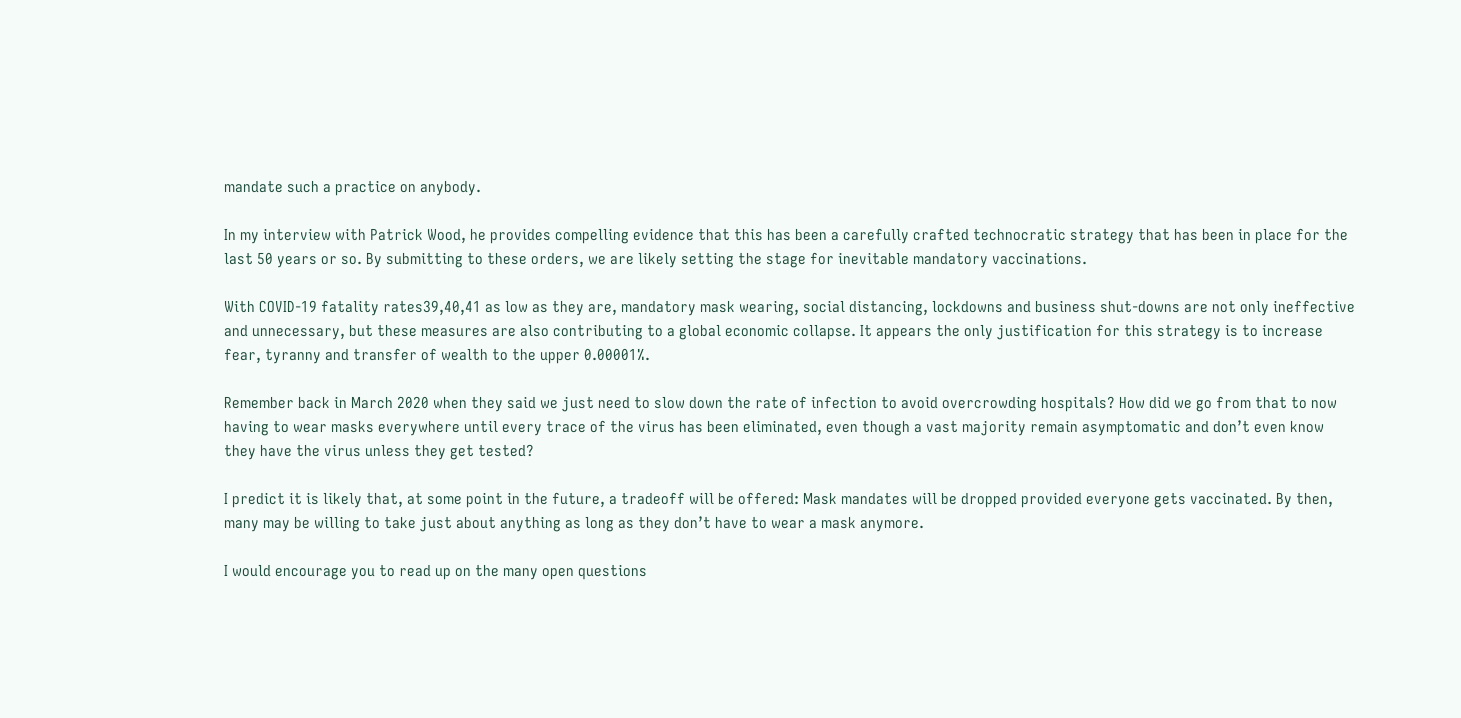mandate such a practice on anybody.

In my interview with Patrick Wood, he provides compelling evidence that this has been a carefully crafted technocratic strategy that has been in place for the last 50 years or so. By submitting to these orders, we are likely setting the stage for inevitable mandatory vaccinations.

With COVID-19 fatality rates39,40,41 as low as they are, mandatory mask wearing, social distancing, lockdowns and business shut-downs are not only ineffective and unnecessary, but these measures are also contributing to a global economic collapse. It appears the only justification for this strategy is to increase fear, tyranny and transfer of wealth to the upper 0.00001%.

Remember back in March 2020 when they said we just need to slow down the rate of infection to avoid overcrowding hospitals? How did we go from that to now having to wear masks everywhere until every trace of the virus has been eliminated, even though a vast majority remain asymptomatic and don’t even know they have the virus unless they get tested?

I predict it is likely that, at some point in the future, a tradeoff will be offered: Mask mandates will be dropped provided everyone gets vaccinated. By then, many may be willing to take just about anything as long as they don’t have to wear a mask anymore.

I would encourage you to read up on the many open questions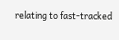relating to fast-tracked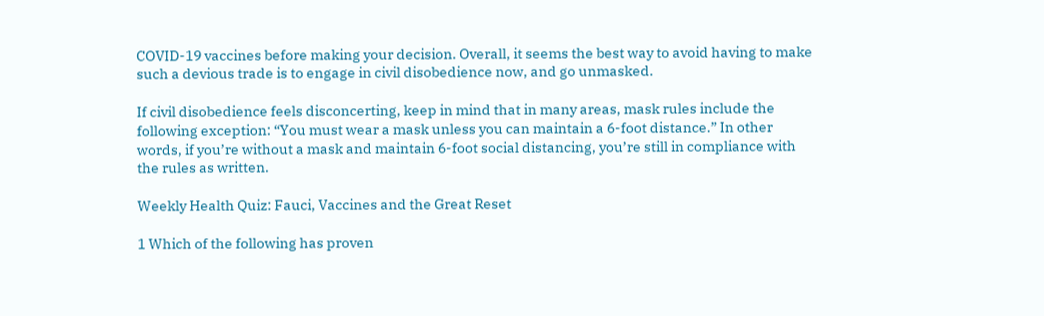COVID-19 vaccines before making your decision. Overall, it seems the best way to avoid having to make such a devious trade is to engage in civil disobedience now, and go unmasked.

If civil disobedience feels disconcerting, keep in mind that in many areas, mask rules include the following exception: “You must wear a mask unless you can maintain a 6-foot distance.” In other words, if you’re without a mask and maintain 6-foot social distancing, you’re still in compliance with the rules as written.

Weekly Health Quiz: Fauci, Vaccines and the Great Reset

1 Which of the following has proven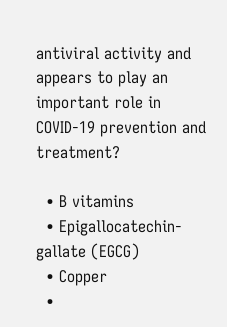antiviral activity and appears to play an important role in COVID-19 prevention and treatment?

  • B vitamins
  • Epigallocatechin-gallate (EGCG)
  • Copper
  •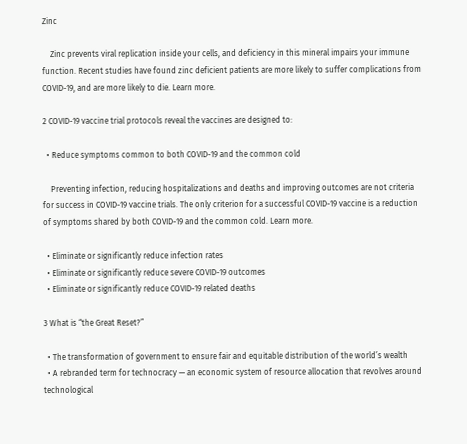Zinc

    Zinc prevents viral replication inside your cells, and deficiency in this mineral impairs your immune function. Recent studies have found zinc deficient patients are more likely to suffer complications from COVID-19, and are more likely to die. Learn more.

2 COVID-19 vaccine trial protocols reveal the vaccines are designed to:

  • Reduce symptoms common to both COVID-19 and the common cold

    Preventing infection, reducing hospitalizations and deaths and improving outcomes are not criteria for success in COVID-19 vaccine trials. The only criterion for a successful COVID-19 vaccine is a reduction of symptoms shared by both COVID-19 and the common cold. Learn more.

  • Eliminate or significantly reduce infection rates
  • Eliminate or significantly reduce severe COVID-19 outcomes
  • Eliminate or significantly reduce COVID-19 related deaths

3 What is “the Great Reset?”

  • The transformation of government to ensure fair and equitable distribution of the world’s wealth
  • A rebranded term for technocracy — an economic system of resource allocation that revolves around technological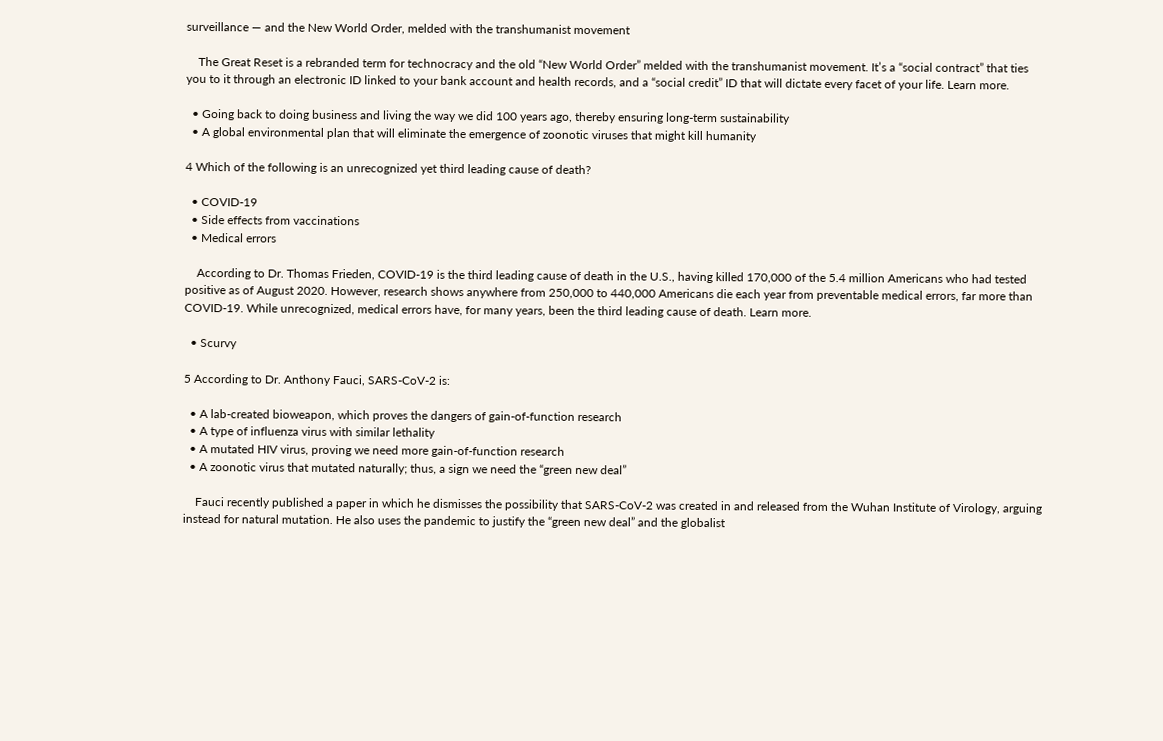surveillance — and the New World Order, melded with the transhumanist movement

    The Great Reset is a rebranded term for technocracy and the old “New World Order” melded with the transhumanist movement. It’s a “social contract” that ties you to it through an electronic ID linked to your bank account and health records, and a “social credit” ID that will dictate every facet of your life. Learn more.

  • Going back to doing business and living the way we did 100 years ago, thereby ensuring long-term sustainability
  • A global environmental plan that will eliminate the emergence of zoonotic viruses that might kill humanity

4 Which of the following is an unrecognized yet third leading cause of death?

  • COVID-19
  • Side effects from vaccinations
  • Medical errors

    According to Dr. Thomas Frieden, COVID-19 is the third leading cause of death in the U.S., having killed 170,000 of the 5.4 million Americans who had tested positive as of August 2020. However, research shows anywhere from 250,000 to 440,000 Americans die each year from preventable medical errors, far more than COVID-19. While unrecognized, medical errors have, for many years, been the third leading cause of death. Learn more.

  • Scurvy

5 According to Dr. Anthony Fauci, SARS-CoV-2 is:

  • A lab-created bioweapon, which proves the dangers of gain-of-function research
  • A type of influenza virus with similar lethality
  • A mutated HIV virus, proving we need more gain-of-function research
  • A zoonotic virus that mutated naturally; thus, a sign we need the “green new deal”

    Fauci recently published a paper in which he dismisses the possibility that SARS-CoV-2 was created in and released from the Wuhan Institute of Virology, arguing instead for natural mutation. He also uses the pandemic to justify the “green new deal” and the globalist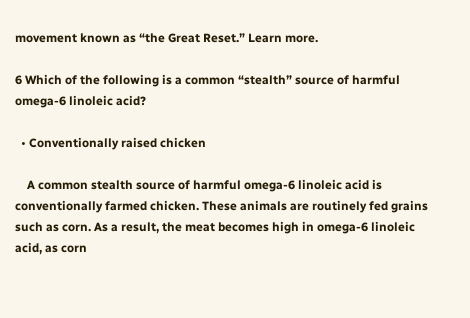movement known as “the Great Reset.” Learn more.

6 Which of the following is a common “stealth” source of harmful omega-6 linoleic acid?

  • Conventionally raised chicken

    A common stealth source of harmful omega-6 linoleic acid is conventionally farmed chicken. These animals are routinely fed grains such as corn. As a result, the meat becomes high in omega-6 linoleic acid, as corn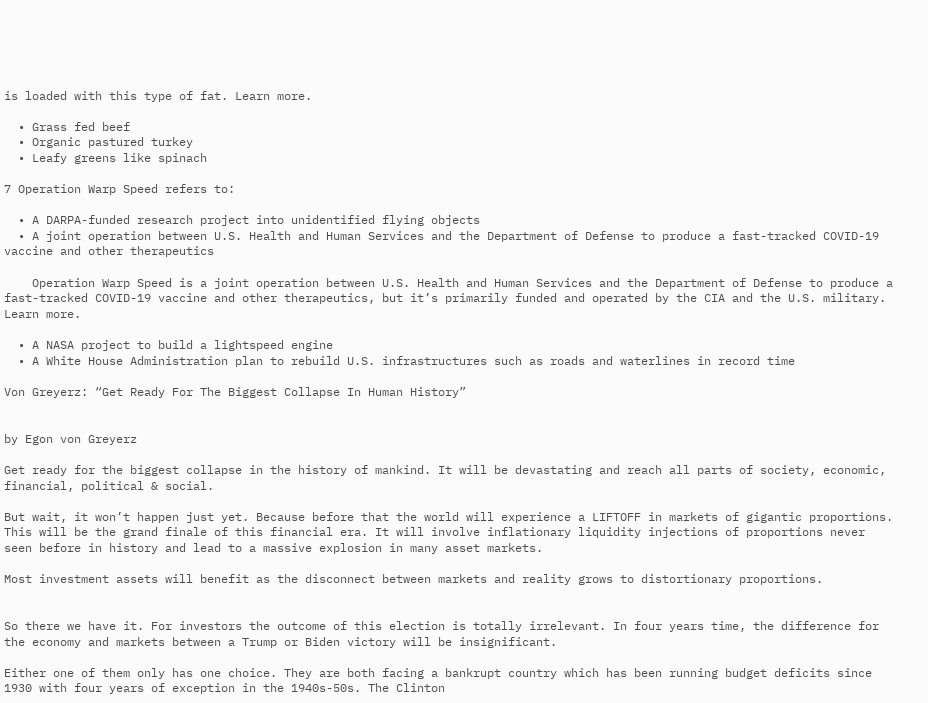is loaded with this type of fat. Learn more.

  • Grass fed beef
  • Organic pastured turkey
  • Leafy greens like spinach

7 Operation Warp Speed refers to:

  • A DARPA-funded research project into unidentified flying objects
  • A joint operation between U.S. Health and Human Services and the Department of Defense to produce a fast-tracked COVID-19 vaccine and other therapeutics

    Operation Warp Speed is a joint operation between U.S. Health and Human Services and the Department of Defense to produce a fast-tracked COVID-19 vaccine and other therapeutics, but it’s primarily funded and operated by the CIA and the U.S. military. Learn more.

  • A NASA project to build a lightspeed engine
  • A White House Administration plan to rebuild U.S. infrastructures such as roads and waterlines in record time

Von Greyerz: “Get Ready For The Biggest Collapse In Human History”


by Egon von Greyerz

Get ready for the biggest collapse in the history of mankind. It will be devastating and reach all parts of society, economic, financial, political & social.

But wait, it won’t happen just yet. Because before that the world will experience a LIFTOFF in markets of gigantic proportions. This will be the grand finale of this financial era. It will involve inflationary liquidity injections of proportions never seen before in history and lead to a massive explosion in many asset markets.

Most investment assets will benefit as the disconnect between markets and reality grows to distortionary proportions.


So there we have it. For investors the outcome of this election is totally irrelevant. In four years time, the difference for the economy and markets between a Trump or Biden victory will be insignificant.

Either one of them only has one choice. They are both facing a bankrupt country which has been running budget deficits since 1930 with four years of exception in the 1940s-50s. The Clinton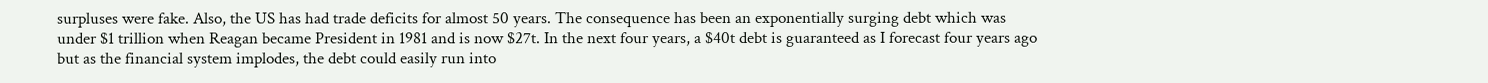surpluses were fake. Also, the US has had trade deficits for almost 50 years. The consequence has been an exponentially surging debt which was under $1 trillion when Reagan became President in 1981 and is now $27t. In the next four years, a $40t debt is guaranteed as I forecast four years ago but as the financial system implodes, the debt could easily run into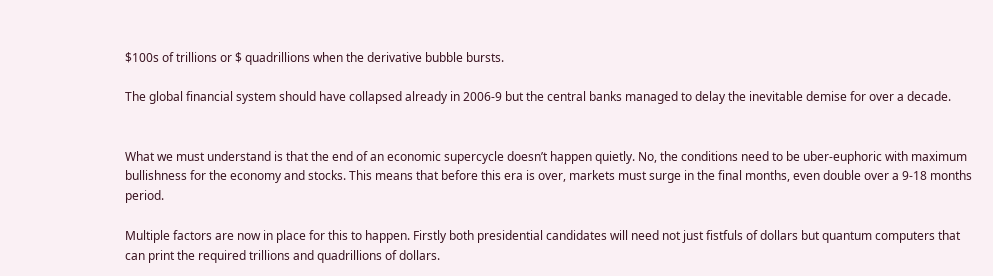$100s of trillions or $ quadrillions when the derivative bubble bursts.

The global financial system should have collapsed already in 2006-9 but the central banks managed to delay the inevitable demise for over a decade.


What we must understand is that the end of an economic supercycle doesn’t happen quietly. No, the conditions need to be uber-euphoric with maximum bullishness for the economy and stocks. This means that before this era is over, markets must surge in the final months, even double over a 9-18 months period.

Multiple factors are now in place for this to happen. Firstly both presidential candidates will need not just fistfuls of dollars but quantum computers that can print the required trillions and quadrillions of dollars.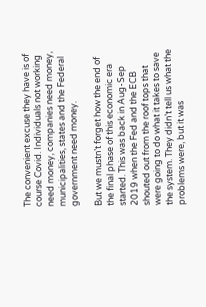The convenient excuse they have is of course Covid. Individuals not working need money, companies need money, municipalities, states and the Federal government need money.

But we mustn’t forget how the end of the final phase of this economic era started. This was back in Aug-Sep 2019 when the Fed and the ECB shouted out from the roof tops that were going to do what it takes to save the system. They didn’t tell us what the problems were, but it was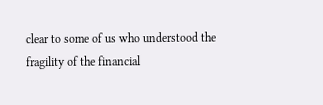clear to some of us who understood the fragility of the financial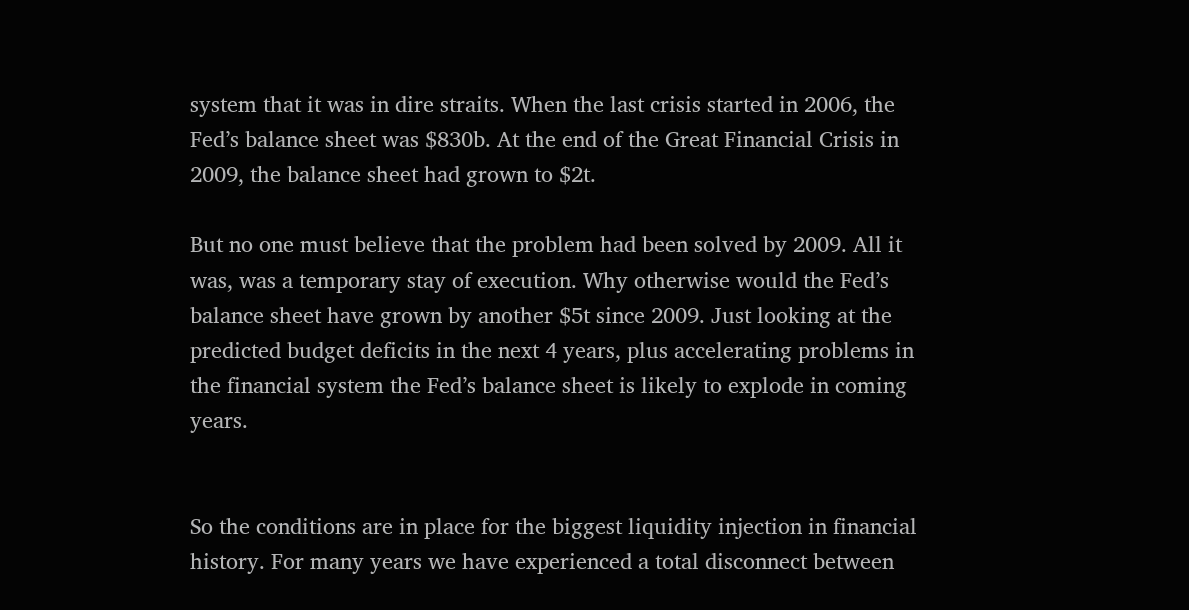system that it was in dire straits. When the last crisis started in 2006, the Fed’s balance sheet was $830b. At the end of the Great Financial Crisis in 2009, the balance sheet had grown to $2t.

But no one must believe that the problem had been solved by 2009. All it was, was a temporary stay of execution. Why otherwise would the Fed’s balance sheet have grown by another $5t since 2009. Just looking at the predicted budget deficits in the next 4 years, plus accelerating problems in the financial system the Fed’s balance sheet is likely to explode in coming years.


So the conditions are in place for the biggest liquidity injection in financial history. For many years we have experienced a total disconnect between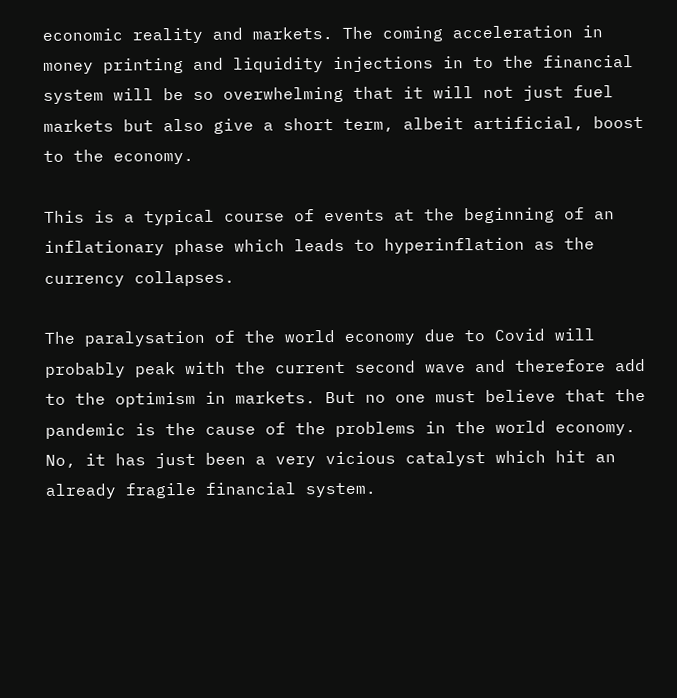economic reality and markets. The coming acceleration in money printing and liquidity injections in to the financial system will be so overwhelming that it will not just fuel markets but also give a short term, albeit artificial, boost to the economy.

This is a typical course of events at the beginning of an inflationary phase which leads to hyperinflation as the currency collapses.

The paralysation of the world economy due to Covid will probably peak with the current second wave and therefore add to the optimism in markets. But no one must believe that the pandemic is the cause of the problems in the world economy. No, it has just been a very vicious catalyst which hit an already fragile financial system.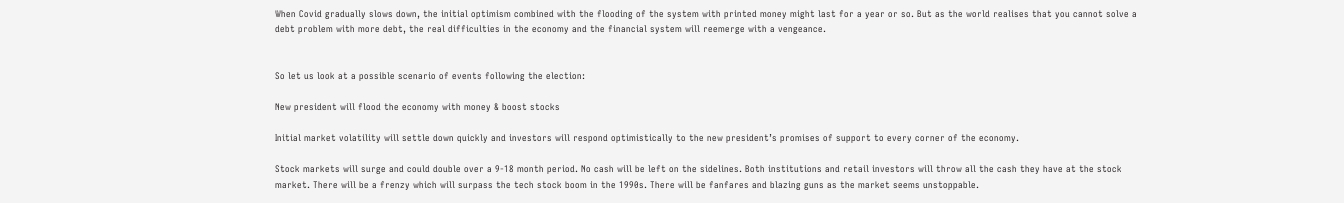When Covid gradually slows down, the initial optimism combined with the flooding of the system with printed money might last for a year or so. But as the world realises that you cannot solve a debt problem with more debt, the real difficulties in the economy and the financial system will reemerge with a vengeance.


So let us look at a possible scenario of events following the election:

New president will flood the economy with money & boost stocks

Initial market volatility will settle down quickly and investors will respond optimistically to the new president’s promises of support to every corner of the economy.

Stock markets will surge and could double over a 9-18 month period. No cash will be left on the sidelines. Both institutions and retail investors will throw all the cash they have at the stock market. There will be a frenzy which will surpass the tech stock boom in the 1990s. There will be fanfares and blazing guns as the market seems unstoppable.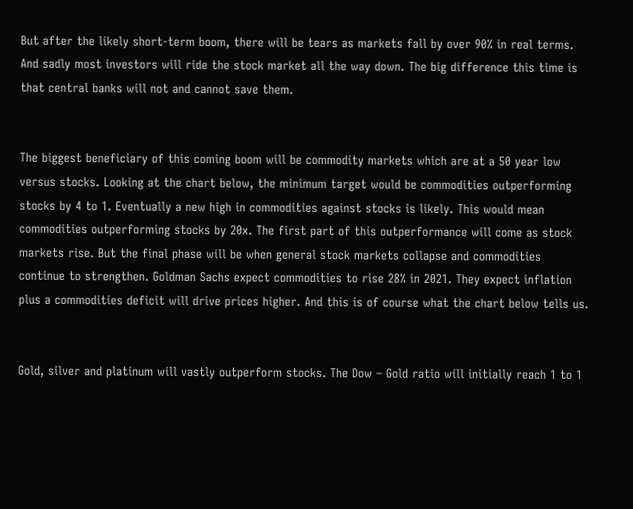But after the likely short-term boom, there will be tears as markets fall by over 90% in real terms. And sadly most investors will ride the stock market all the way down. The big difference this time is that central banks will not and cannot save them.


The biggest beneficiary of this coming boom will be commodity markets which are at a 50 year low versus stocks. Looking at the chart below, the minimum target would be commodities outperforming stocks by 4 to 1. Eventually a new high in commodities against stocks is likely. This would mean commodities outperforming stocks by 20x. The first part of this outperformance will come as stock markets rise. But the final phase will be when general stock markets collapse and commodities continue to strengthen. Goldman Sachs expect commodities to rise 28% in 2021. They expect inflation plus a commodities deficit will drive prices higher. And this is of course what the chart below tells us.


Gold, silver and platinum will vastly outperform stocks. The Dow – Gold ratio will initially reach 1 to 1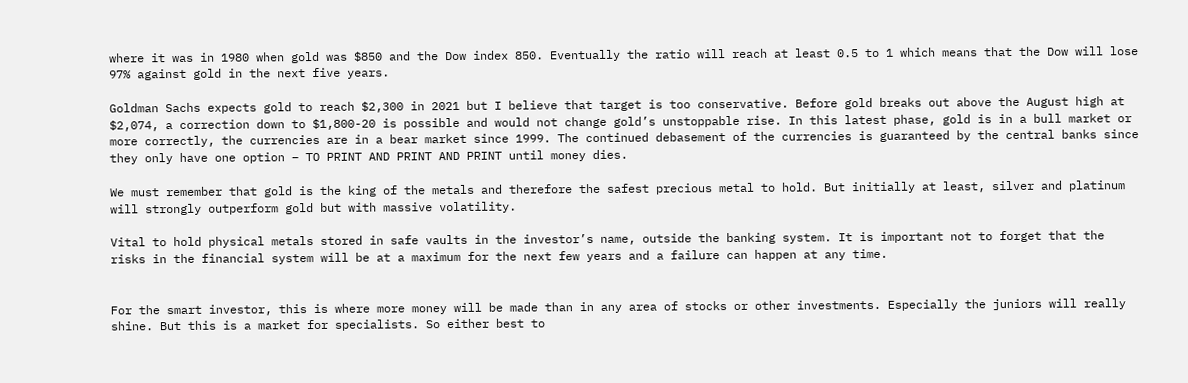where it was in 1980 when gold was $850 and the Dow index 850. Eventually the ratio will reach at least 0.5 to 1 which means that the Dow will lose 97% against gold in the next five years.

Goldman Sachs expects gold to reach $2,300 in 2021 but I believe that target is too conservative. Before gold breaks out above the August high at $2,074, a correction down to $1,800-20 is possible and would not change gold’s unstoppable rise. In this latest phase, gold is in a bull market or more correctly, the currencies are in a bear market since 1999. The continued debasement of the currencies is guaranteed by the central banks since they only have one option – TO PRINT AND PRINT AND PRINT until money dies.

We must remember that gold is the king of the metals and therefore the safest precious metal to hold. But initially at least, silver and platinum will strongly outperform gold but with massive volatility.

Vital to hold physical metals stored in safe vaults in the investor’s name, outside the banking system. It is important not to forget that the risks in the financial system will be at a maximum for the next few years and a failure can happen at any time.


For the smart investor, this is where more money will be made than in any area of stocks or other investments. Especially the juniors will really shine. But this is a market for specialists. So either best to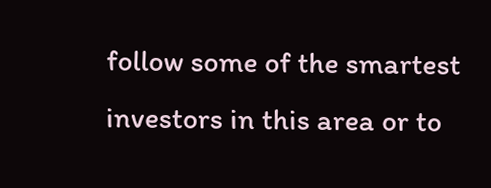follow some of the smartest investors in this area or to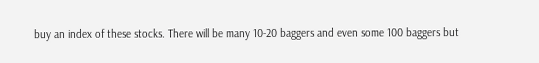buy an index of these stocks. There will be many 10-20 baggers and even some 100 baggers but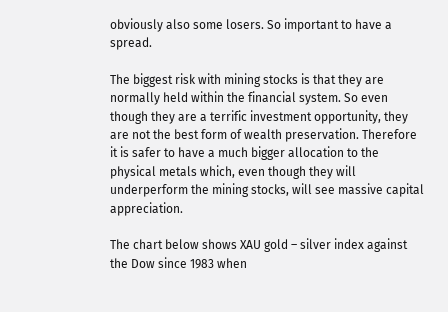obviously also some losers. So important to have a spread.

The biggest risk with mining stocks is that they are normally held within the financial system. So even though they are a terrific investment opportunity, they are not the best form of wealth preservation. Therefore it is safer to have a much bigger allocation to the physical metals which, even though they will underperform the mining stocks, will see massive capital appreciation.

The chart below shows XAU gold – silver index against the Dow since 1983 when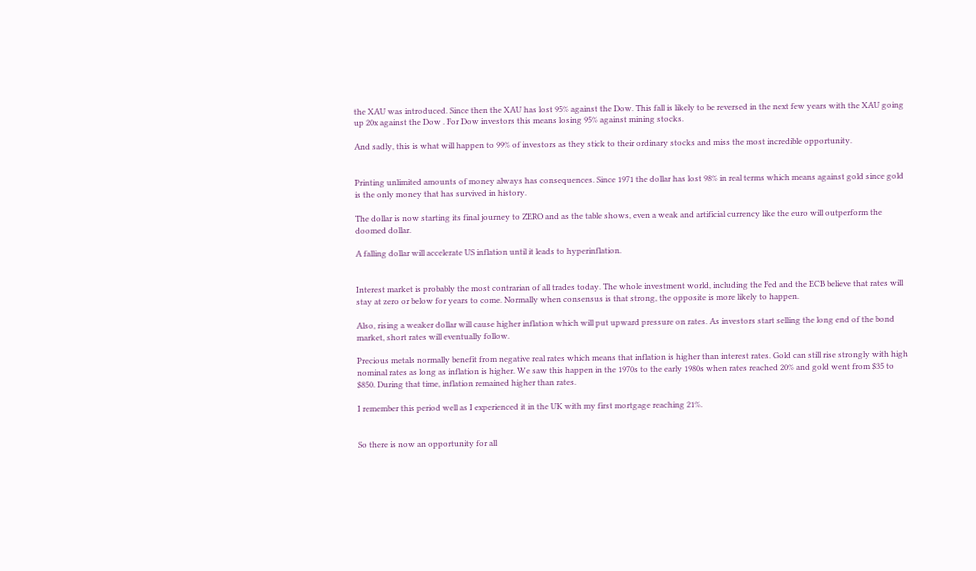the XAU was introduced. Since then the XAU has lost 95% against the Dow. This fall is likely to be reversed in the next few years with the XAU going up 20x against the Dow . For Dow investors this means losing 95% against mining stocks.

And sadly, this is what will happen to 99% of investors as they stick to their ordinary stocks and miss the most incredible opportunity.


Printing unlimited amounts of money always has consequences. Since 1971 the dollar has lost 98% in real terms which means against gold since gold is the only money that has survived in history.

The dollar is now starting its final journey to ZERO and as the table shows, even a weak and artificial currency like the euro will outperform the doomed dollar.

A falling dollar will accelerate US inflation until it leads to hyperinflation.


Interest market is probably the most contrarian of all trades today. The whole investment world, including the Fed and the ECB believe that rates will stay at zero or below for years to come. Normally when consensus is that strong, the opposite is more likely to happen.

Also, rising a weaker dollar will cause higher inflation which will put upward pressure on rates. As investors start selling the long end of the bond market, short rates will eventually follow.

Precious metals normally benefit from negative real rates which means that inflation is higher than interest rates. Gold can still rise strongly with high nominal rates as long as inflation is higher. We saw this happen in the 1970s to the early 1980s when rates reached 20% and gold went from $35 to $850. During that time, inflation remained higher than rates.

I remember this period well as I experienced it in the UK with my first mortgage reaching 21%.


So there is now an opportunity for all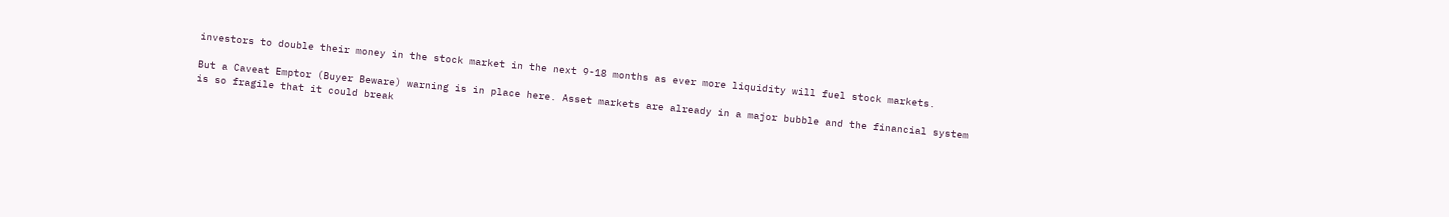investors to double their money in the stock market in the next 9-18 months as ever more liquidity will fuel stock markets.

But a Caveat Emptor (Buyer Beware) warning is in place here. Asset markets are already in a major bubble and the financial system is so fragile that it could break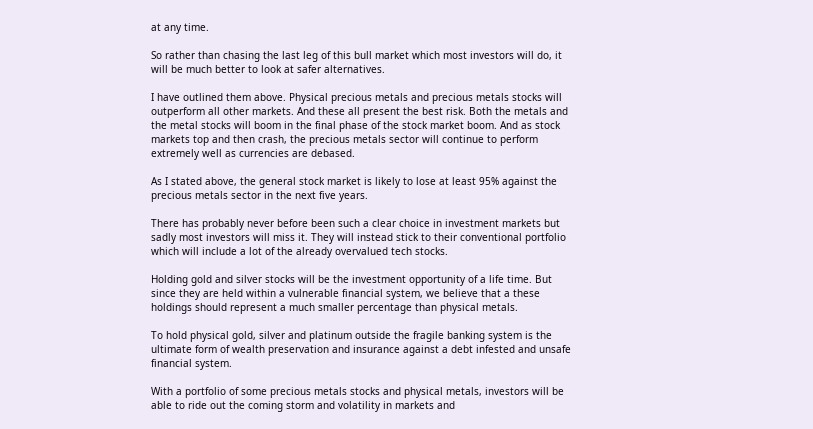at any time.

So rather than chasing the last leg of this bull market which most investors will do, it will be much better to look at safer alternatives.

I have outlined them above. Physical precious metals and precious metals stocks will outperform all other markets. And these all present the best risk. Both the metals and the metal stocks will boom in the final phase of the stock market boom. And as stock markets top and then crash, the precious metals sector will continue to perform extremely well as currencies are debased.

As I stated above, the general stock market is likely to lose at least 95% against the precious metals sector in the next five years.

There has probably never before been such a clear choice in investment markets but sadly most investors will miss it. They will instead stick to their conventional portfolio which will include a lot of the already overvalued tech stocks.

Holding gold and silver stocks will be the investment opportunity of a life time. But since they are held within a vulnerable financial system, we believe that a these holdings should represent a much smaller percentage than physical metals.

To hold physical gold, silver and platinum outside the fragile banking system is the ultimate form of wealth preservation and insurance against a debt infested and unsafe financial system.

With a portfolio of some precious metals stocks and physical metals, investors will be able to ride out the coming storm and volatility in markets and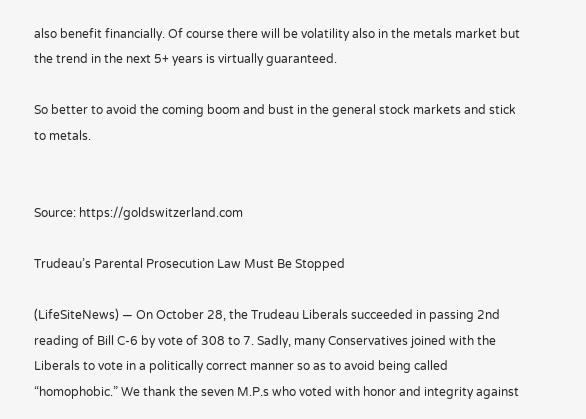also benefit financially. Of course there will be volatility also in the metals market but the trend in the next 5+ years is virtually guaranteed.

So better to avoid the coming boom and bust in the general stock markets and stick to metals.


Source: https://goldswitzerland.com

Trudeau’s Parental Prosecution Law Must Be Stopped

(LifeSiteNews) — On October 28, the Trudeau Liberals succeeded in passing 2nd reading of Bill C-6 by vote of 308 to 7. Sadly, many Conservatives joined with the Liberals to vote in a politically correct manner so as to avoid being called “homophobic.” We thank the seven M.P.s who voted with honor and integrity against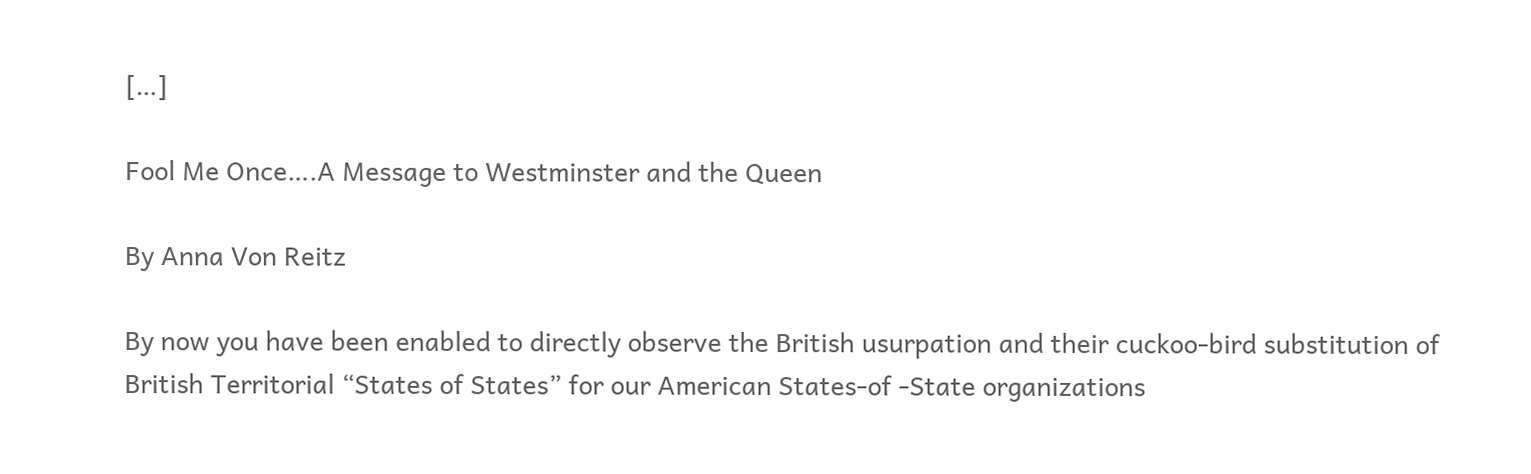[…]

Fool Me Once….A Message to Westminster and the Queen

By Anna Von Reitz

By now you have been enabled to directly observe the British usurpation and their cuckoo-bird substitution of British Territorial “States of States” for our American States-of -State organizations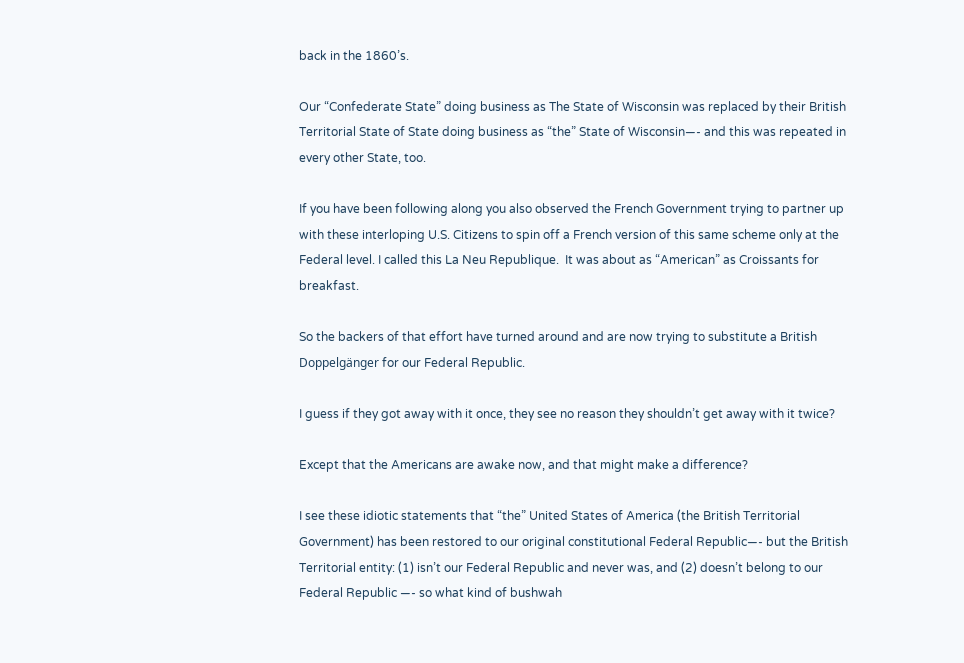back in the 1860’s.

Our “Confederate State” doing business as The State of Wisconsin was replaced by their British Territorial State of State doing business as “the” State of Wisconsin—- and this was repeated in every other State, too.

If you have been following along you also observed the French Government trying to partner up with these interloping U.S. Citizens to spin off a French version of this same scheme only at the Federal level. I called this La Neu Republique.  It was about as “American” as Croissants for breakfast.

So the backers of that effort have turned around and are now trying to substitute a British Doppelgänger for our Federal Republic.

I guess if they got away with it once, they see no reason they shouldn’t get away with it twice?

Except that the Americans are awake now, and that might make a difference?

I see these idiotic statements that “the” United States of America (the British Territorial Government) has been restored to our original constitutional Federal Republic—- but the British Territorial entity: (1) isn’t our Federal Republic and never was, and (2) doesn’t belong to our Federal Republic —- so what kind of bushwah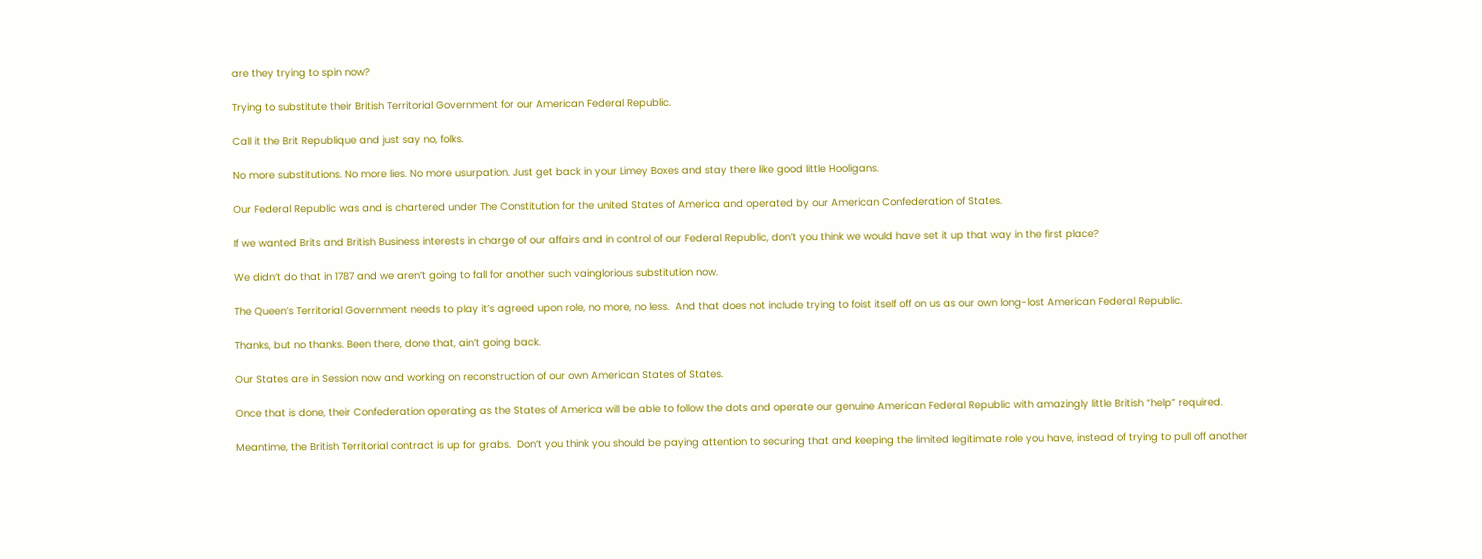are they trying to spin now?

Trying to substitute their British Territorial Government for our American Federal Republic.

Call it the Brit Republique and just say no, folks.

No more substitutions. No more lies. No more usurpation. Just get back in your Limey Boxes and stay there like good little Hooligans.

Our Federal Republic was and is chartered under The Constitution for the united States of America and operated by our American Confederation of States.

If we wanted Brits and British Business interests in charge of our affairs and in control of our Federal Republic, don’t you think we would have set it up that way in the first place?

We didn’t do that in 1787 and we aren’t going to fall for another such vainglorious substitution now.

The Queen’s Territorial Government needs to play it’s agreed upon role, no more, no less.  And that does not include trying to foist itself off on us as our own long-lost American Federal Republic.

Thanks, but no thanks. Been there, done that, ain’t going back.

Our States are in Session now and working on reconstruction of our own American States of States.

Once that is done, their Confederation operating as the States of America will be able to follow the dots and operate our genuine American Federal Republic with amazingly little British “help” required.

Meantime, the British Territorial contract is up for grabs.  Don’t you think you should be paying attention to securing that and keeping the limited legitimate role you have, instead of trying to pull off another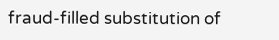fraud-filled substitution of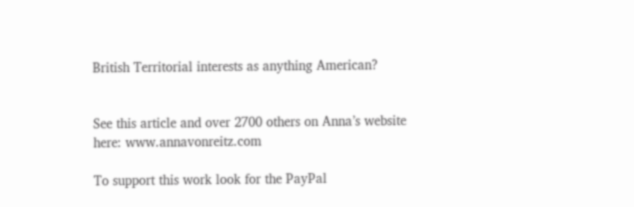British Territorial interests as anything American?


See this article and over 2700 others on Anna’s website here: www.annavonreitz.com

To support this work look for the PayPal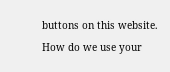buttons on this website.
How do we use your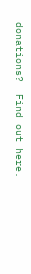donations?  Find out here.